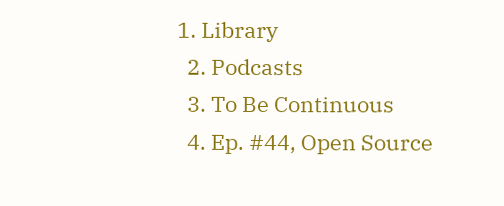1. Library
  2. Podcasts
  3. To Be Continuous
  4. Ep. #44, Open Source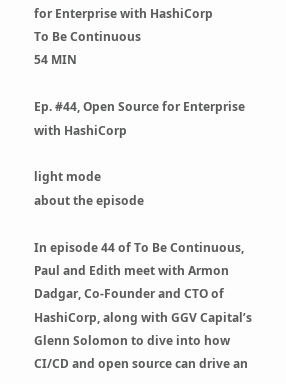for Enterprise with HashiCorp
To Be Continuous
54 MIN

Ep. #44, Open Source for Enterprise with HashiCorp

light mode
about the episode

In episode 44 of To Be Continuous, Paul and Edith meet with Armon Dadgar, Co-Founder and CTO of HashiCorp, along with GGV Capital’s Glenn Solomon to dive into how CI/CD and open source can drive an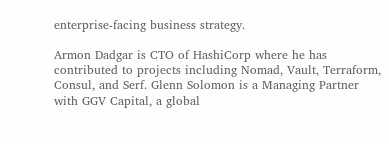enterprise-facing business strategy.

Armon Dadgar is CTO of HashiCorp where he has contributed to projects including Nomad, Vault, Terraform, Consul, and Serf. Glenn Solomon is a Managing Partner with GGV Capital, a global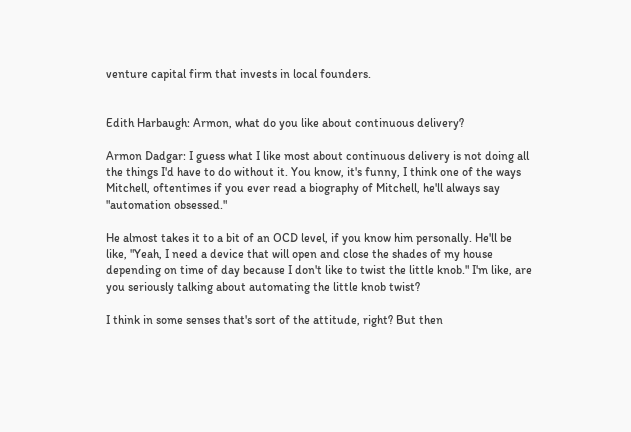venture capital firm that invests in local founders.


Edith Harbaugh: Armon, what do you like about continuous delivery?

Armon Dadgar: I guess what I like most about continuous delivery is not doing all the things I'd have to do without it. You know, it's funny, I think one of the ways Mitchell, oftentimes if you ever read a biography of Mitchell, he'll always say "automation obsessed."

He almost takes it to a bit of an OCD level, if you know him personally. He'll be like, "Yeah, I need a device that will open and close the shades of my house depending on time of day because I don't like to twist the little knob." I'm like, are you seriously talking about automating the little knob twist?

I think in some senses that's sort of the attitude, right? But then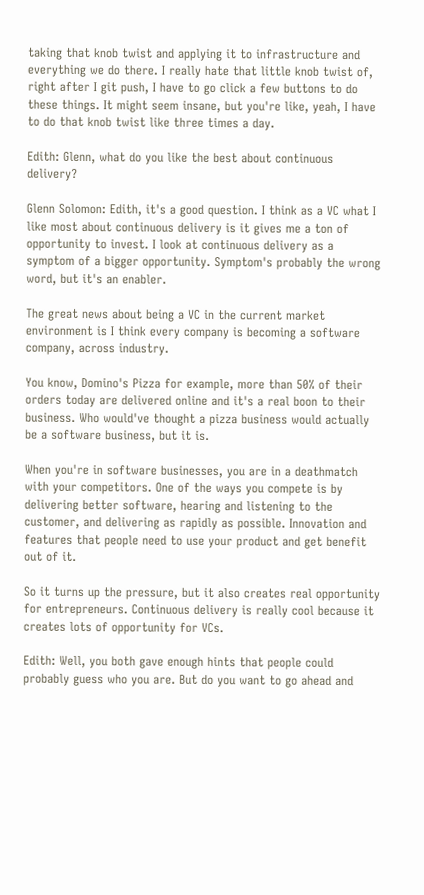taking that knob twist and applying it to infrastructure and everything we do there. I really hate that little knob twist of, right after I git push, I have to go click a few buttons to do these things. It might seem insane, but you're like, yeah, I have to do that knob twist like three times a day.

Edith: Glenn, what do you like the best about continuous delivery?

Glenn Solomon: Edith, it's a good question. I think as a VC what I like most about continuous delivery is it gives me a ton of opportunity to invest. I look at continuous delivery as a symptom of a bigger opportunity. Symptom's probably the wrong word, but it's an enabler.

The great news about being a VC in the current market environment is I think every company is becoming a software company, across industry.

You know, Domino's Pizza for example, more than 50% of their orders today are delivered online and it's a real boon to their business. Who would've thought a pizza business would actually be a software business, but it is.

When you're in software businesses, you are in a deathmatch with your competitors. One of the ways you compete is by delivering better software, hearing and listening to the customer, and delivering as rapidly as possible. Innovation and features that people need to use your product and get benefit out of it.

So it turns up the pressure, but it also creates real opportunity for entrepreneurs. Continuous delivery is really cool because it creates lots of opportunity for VCs.

Edith: Well, you both gave enough hints that people could probably guess who you are. But do you want to go ahead and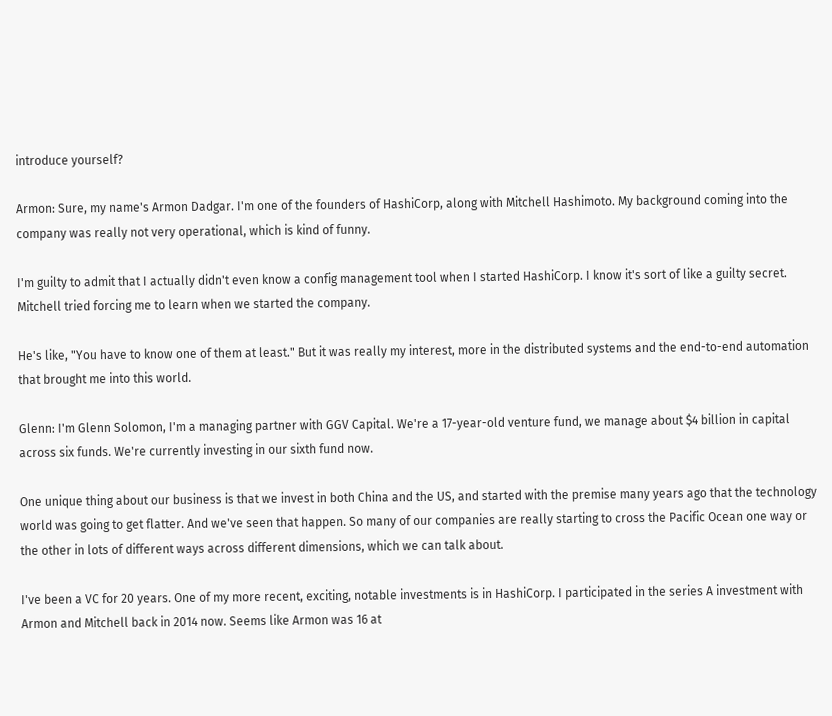introduce yourself?

Armon: Sure, my name's Armon Dadgar. I'm one of the founders of HashiCorp, along with Mitchell Hashimoto. My background coming into the company was really not very operational, which is kind of funny.

I'm guilty to admit that I actually didn't even know a config management tool when I started HashiCorp. I know it's sort of like a guilty secret. Mitchell tried forcing me to learn when we started the company.

He's like, "You have to know one of them at least." But it was really my interest, more in the distributed systems and the end-to-end automation that brought me into this world.

Glenn: I'm Glenn Solomon, I'm a managing partner with GGV Capital. We're a 17-year-old venture fund, we manage about $4 billion in capital across six funds. We're currently investing in our sixth fund now.

One unique thing about our business is that we invest in both China and the US, and started with the premise many years ago that the technology world was going to get flatter. And we've seen that happen. So many of our companies are really starting to cross the Pacific Ocean one way or the other in lots of different ways across different dimensions, which we can talk about.

I've been a VC for 20 years. One of my more recent, exciting, notable investments is in HashiCorp. I participated in the series A investment with Armon and Mitchell back in 2014 now. Seems like Armon was 16 at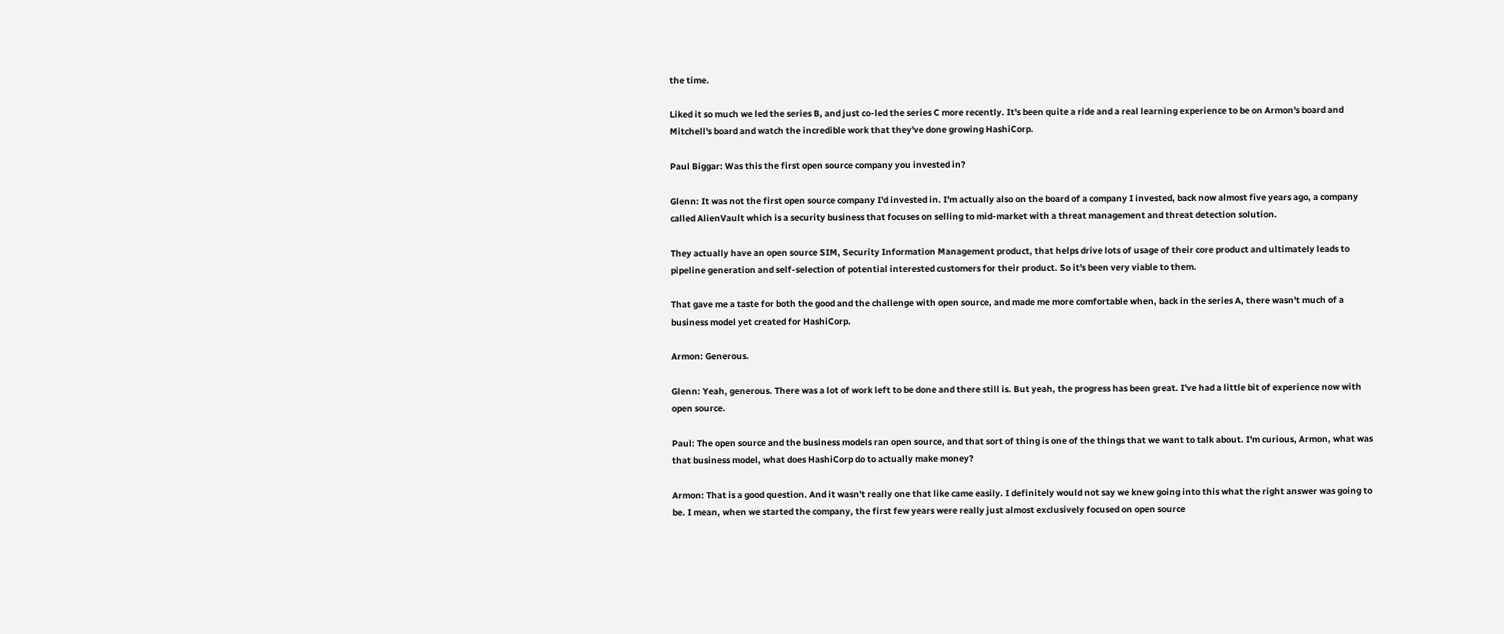the time.

Liked it so much we led the series B, and just co-led the series C more recently. It's been quite a ride and a real learning experience to be on Armon's board and Mitchell's board and watch the incredible work that they've done growing HashiCorp.

Paul Biggar: Was this the first open source company you invested in?

Glenn: It was not the first open source company I'd invested in. I'm actually also on the board of a company I invested, back now almost five years ago, a company called AlienVault which is a security business that focuses on selling to mid-market with a threat management and threat detection solution.

They actually have an open source SIM, Security Information Management product, that helps drive lots of usage of their core product and ultimately leads to pipeline generation and self-selection of potential interested customers for their product. So it's been very viable to them.

That gave me a taste for both the good and the challenge with open source, and made me more comfortable when, back in the series A, there wasn't much of a business model yet created for HashiCorp.

Armon: Generous.

Glenn: Yeah, generous. There was a lot of work left to be done and there still is. But yeah, the progress has been great. I've had a little bit of experience now with open source.

Paul: The open source and the business models ran open source, and that sort of thing is one of the things that we want to talk about. I'm curious, Armon, what was that business model, what does HashiCorp do to actually make money?

Armon: That is a good question. And it wasn't really one that like came easily. I definitely would not say we knew going into this what the right answer was going to be. I mean, when we started the company, the first few years were really just almost exclusively focused on open source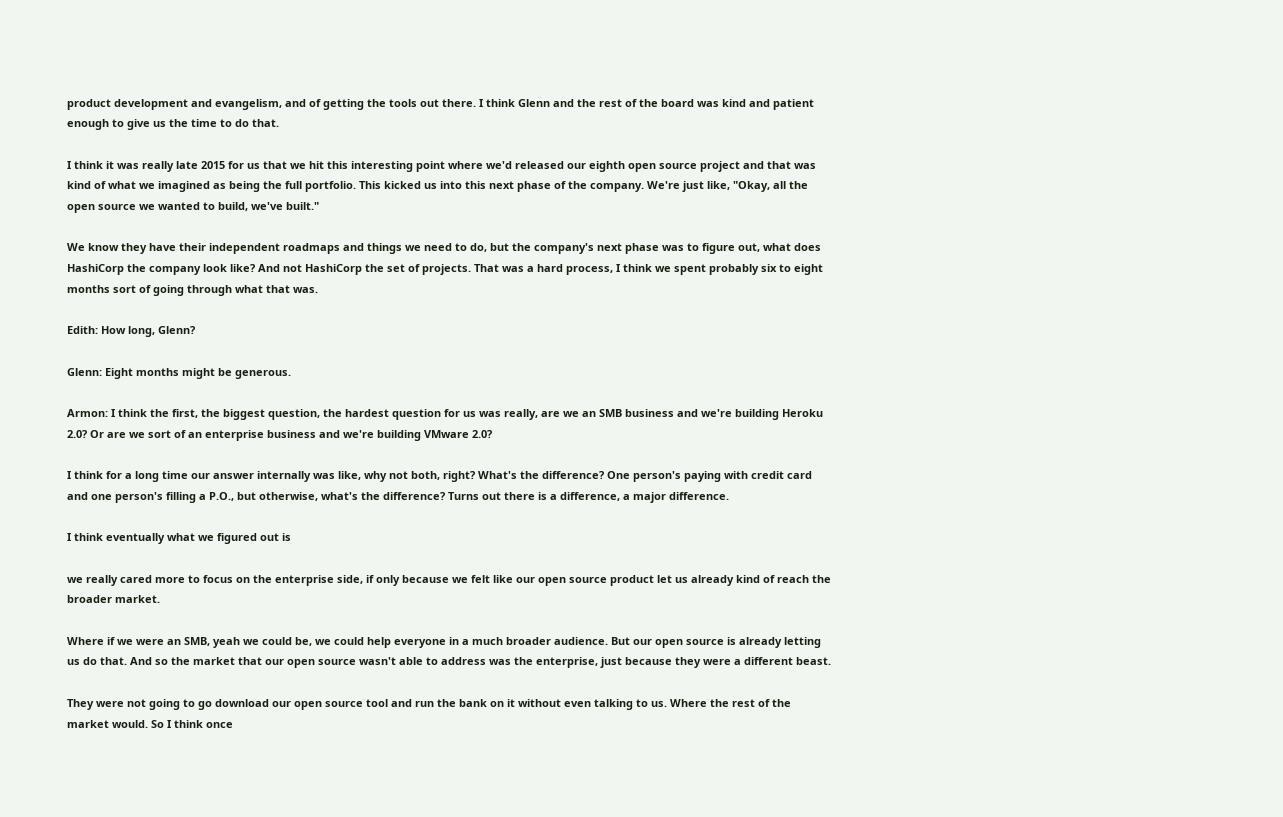product development and evangelism, and of getting the tools out there. I think Glenn and the rest of the board was kind and patient enough to give us the time to do that.

I think it was really late 2015 for us that we hit this interesting point where we'd released our eighth open source project and that was kind of what we imagined as being the full portfolio. This kicked us into this next phase of the company. We're just like, "Okay, all the open source we wanted to build, we've built."

We know they have their independent roadmaps and things we need to do, but the company's next phase was to figure out, what does HashiCorp the company look like? And not HashiCorp the set of projects. That was a hard process, I think we spent probably six to eight months sort of going through what that was.

Edith: How long, Glenn?

Glenn: Eight months might be generous.

Armon: I think the first, the biggest question, the hardest question for us was really, are we an SMB business and we're building Heroku 2.0? Or are we sort of an enterprise business and we're building VMware 2.0?

I think for a long time our answer internally was like, why not both, right? What's the difference? One person's paying with credit card and one person's filling a P.O., but otherwise, what's the difference? Turns out there is a difference, a major difference.

I think eventually what we figured out is

we really cared more to focus on the enterprise side, if only because we felt like our open source product let us already kind of reach the broader market.

Where if we were an SMB, yeah we could be, we could help everyone in a much broader audience. But our open source is already letting us do that. And so the market that our open source wasn't able to address was the enterprise, just because they were a different beast.

They were not going to go download our open source tool and run the bank on it without even talking to us. Where the rest of the market would. So I think once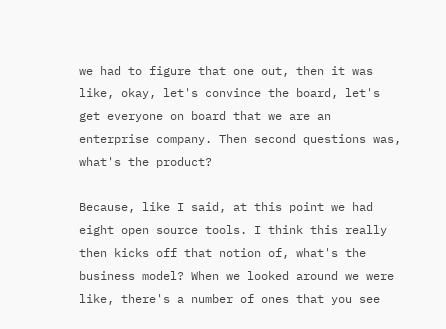we had to figure that one out, then it was like, okay, let's convince the board, let's get everyone on board that we are an enterprise company. Then second questions was, what's the product?

Because, like I said, at this point we had eight open source tools. I think this really then kicks off that notion of, what's the business model? When we looked around we were like, there's a number of ones that you see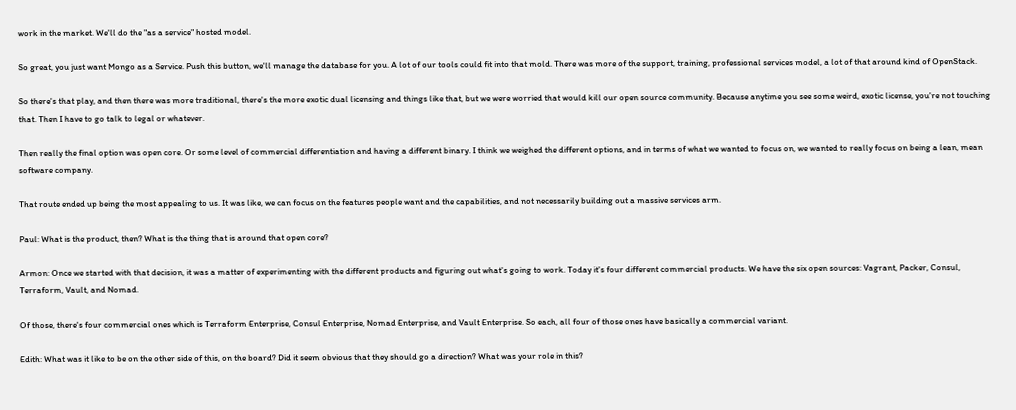work in the market. We'll do the "as a service" hosted model.

So great, you just want Mongo as a Service. Push this button, we'll manage the database for you. A lot of our tools could fit into that mold. There was more of the support, training, professional services model, a lot of that around kind of OpenStack.

So there's that play, and then there was more traditional, there's the more exotic dual licensing and things like that, but we were worried that would kill our open source community. Because anytime you see some weird, exotic license, you're not touching that. Then I have to go talk to legal or whatever.

Then really the final option was open core. Or some level of commercial differentiation and having a different binary. I think we weighed the different options, and in terms of what we wanted to focus on, we wanted to really focus on being a lean, mean software company.

That route ended up being the most appealing to us. It was like, we can focus on the features people want and the capabilities, and not necessarily building out a massive services arm.

Paul: What is the product, then? What is the thing that is around that open core?

Armon: Once we started with that decision, it was a matter of experimenting with the different products and figuring out what's going to work. Today it's four different commercial products. We have the six open sources: Vagrant, Packer, Consul, Terraform, Vault, and Nomad.

Of those, there's four commercial ones which is Terraform Enterprise, Consul Enterprise, Nomad Enterprise, and Vault Enterprise. So each, all four of those ones have basically a commercial variant.

Edith: What was it like to be on the other side of this, on the board? Did it seem obvious that they should go a direction? What was your role in this?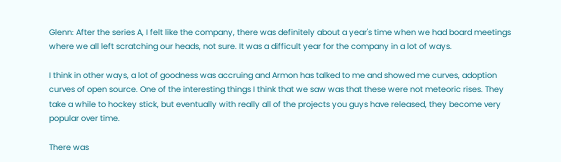Glenn: After the series A, I felt like the company, there was definitely about a year's time when we had board meetings where we all left scratching our heads, not sure. It was a difficult year for the company in a lot of ways.

I think in other ways, a lot of goodness was accruing and Armon has talked to me and showed me curves, adoption curves of open source. One of the interesting things I think that we saw was that these were not meteoric rises. They take a while to hockey stick, but eventually with really all of the projects you guys have released, they become very popular over time.

There was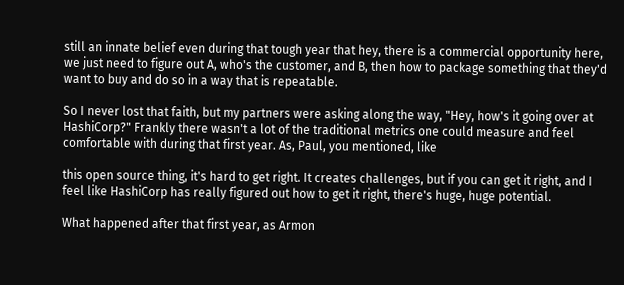still an innate belief even during that tough year that hey, there is a commercial opportunity here, we just need to figure out A, who's the customer, and B, then how to package something that they'd want to buy and do so in a way that is repeatable.

So I never lost that faith, but my partners were asking along the way, "Hey, how's it going over at HashiCorp?" Frankly there wasn't a lot of the traditional metrics one could measure and feel comfortable with during that first year. As, Paul, you mentioned, like

this open source thing, it's hard to get right. It creates challenges, but if you can get it right, and I feel like HashiCorp has really figured out how to get it right, there's huge, huge potential.

What happened after that first year, as Armon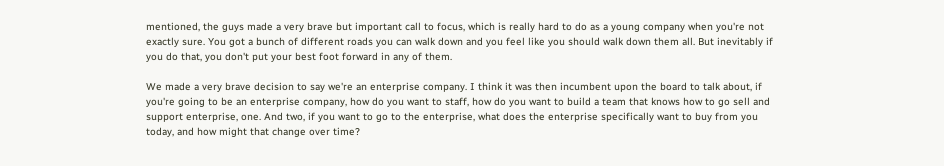mentioned, the guys made a very brave but important call to focus, which is really hard to do as a young company when you're not exactly sure. You got a bunch of different roads you can walk down and you feel like you should walk down them all. But inevitably if you do that, you don't put your best foot forward in any of them.

We made a very brave decision to say we're an enterprise company. I think it was then incumbent upon the board to talk about, if you're going to be an enterprise company, how do you want to staff, how do you want to build a team that knows how to go sell and support enterprise, one. And two, if you want to go to the enterprise, what does the enterprise specifically want to buy from you today, and how might that change over time?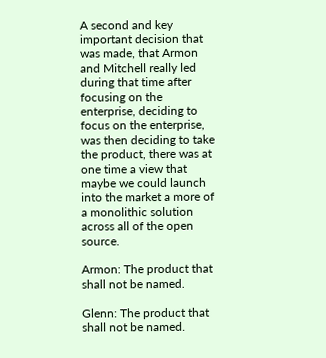A second and key important decision that was made, that Armon and Mitchell really led during that time after focusing on the enterprise, deciding to focus on the enterprise, was then deciding to take the product, there was at one time a view that maybe we could launch into the market a more of a monolithic solution across all of the open source.

Armon: The product that shall not be named.

Glenn: The product that shall not be named.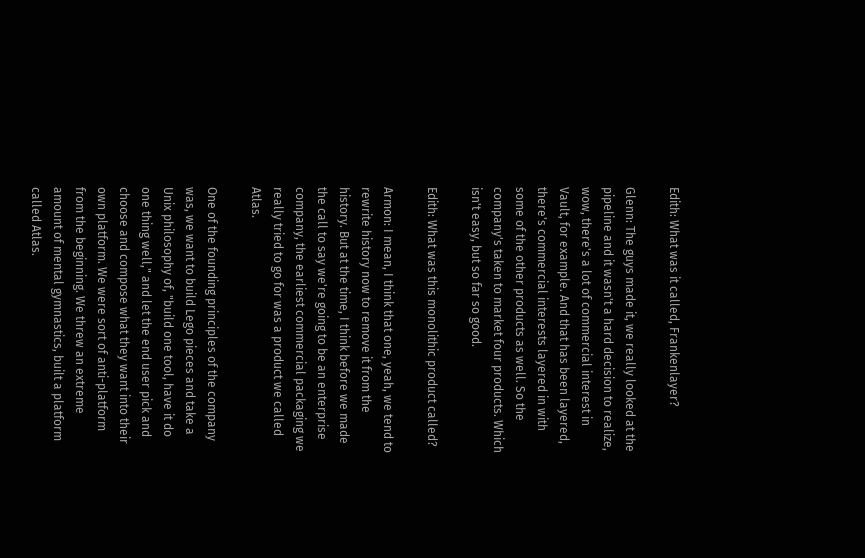Edith: What was it called, Frankenlayer?

Glenn: The guys made it, we really looked at the pipeline and it wasn't a hard decision to realize, wow, there's a lot of commercial interest in Vault, for example. And that has been layered, there's commercial interests layered in with some of the other products as well. So the company's taken to market four products. Which isn't easy, but so far so good.

Edith: What was this monolithic product called?

Armon: I mean, I think that one, yeah, we tend to rewrite history now to remove it from the history. But at the time, I think before we made the call to say we're going to be an enterprise company, the earliest commercial packaging we really tried to go for was a product we called Atlas.

One of the founding principles of the company was, we want to build Lego pieces and take a Unix philosophy of, "build one tool, have it do one thing well," and let the end user pick and choose and compose what they want into their own platform. We were sort of anti-platform from the beginning. We threw an extreme amount of mental gymnastics, built a platform called Atlas.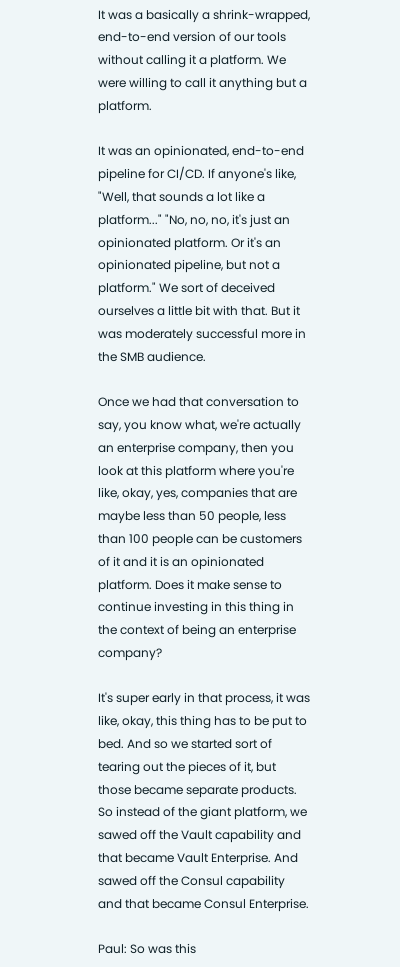It was a basically a shrink-wrapped, end-to-end version of our tools without calling it a platform. We were willing to call it anything but a platform.

It was an opinionated, end-to-end pipeline for CI/CD. If anyone's like, "Well, that sounds a lot like a platform..." "No, no, no, it's just an opinionated platform. Or it's an opinionated pipeline, but not a platform." We sort of deceived ourselves a little bit with that. But it was moderately successful more in the SMB audience.

Once we had that conversation to say, you know what, we're actually an enterprise company, then you look at this platform where you're like, okay, yes, companies that are maybe less than 50 people, less than 100 people can be customers of it and it is an opinionated platform. Does it make sense to continue investing in this thing in the context of being an enterprise company?

It's super early in that process, it was like, okay, this thing has to be put to bed. And so we started sort of tearing out the pieces of it, but those became separate products. So instead of the giant platform, we sawed off the Vault capability and that became Vault Enterprise. And sawed off the Consul capability and that became Consul Enterprise.

Paul: So was this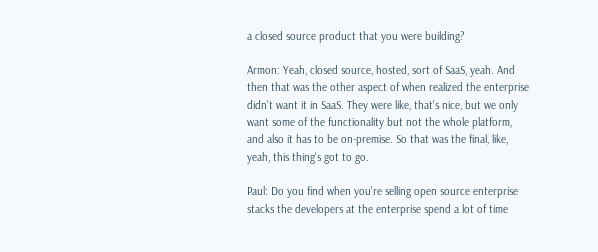a closed source product that you were building?

Armon: Yeah, closed source, hosted, sort of SaaS, yeah. And then that was the other aspect of when realized the enterprise didn't want it in SaaS. They were like, that's nice, but we only want some of the functionality but not the whole platform, and also it has to be on-premise. So that was the final, like, yeah, this thing's got to go.

Paul: Do you find when you're selling open source enterprise stacks the developers at the enterprise spend a lot of time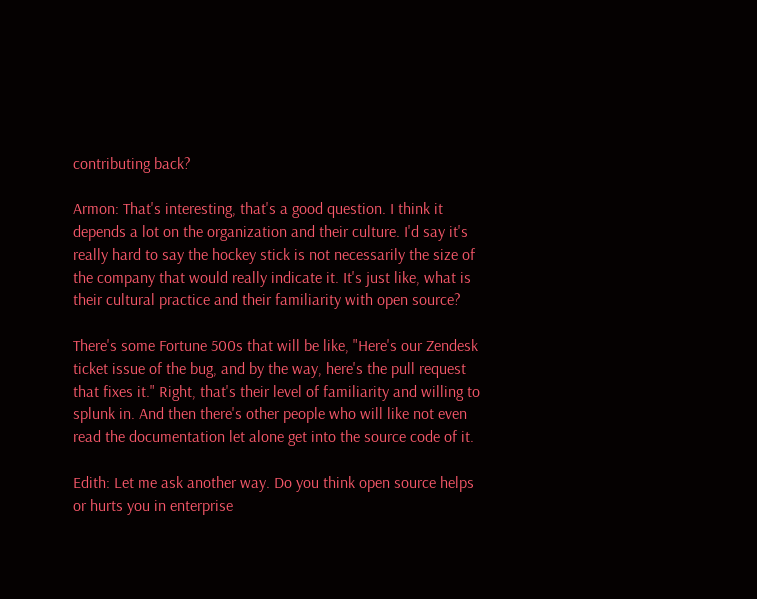contributing back?

Armon: That's interesting, that's a good question. I think it depends a lot on the organization and their culture. I'd say it's really hard to say the hockey stick is not necessarily the size of the company that would really indicate it. It's just like, what is their cultural practice and their familiarity with open source?

There's some Fortune 500s that will be like, "Here's our Zendesk ticket issue of the bug, and by the way, here's the pull request that fixes it." Right, that's their level of familiarity and willing to splunk in. And then there's other people who will like not even read the documentation let alone get into the source code of it.

Edith: Let me ask another way. Do you think open source helps or hurts you in enterprise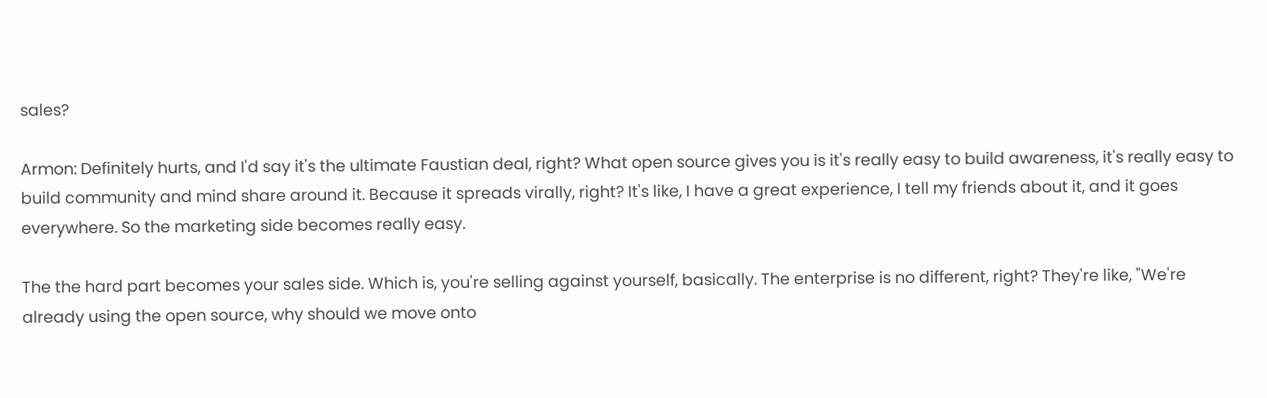sales?

Armon: Definitely hurts, and I'd say it's the ultimate Faustian deal, right? What open source gives you is it's really easy to build awareness, it's really easy to build community and mind share around it. Because it spreads virally, right? It's like, I have a great experience, I tell my friends about it, and it goes everywhere. So the marketing side becomes really easy.

The the hard part becomes your sales side. Which is, you're selling against yourself, basically. The enterprise is no different, right? They're like, "We're already using the open source, why should we move onto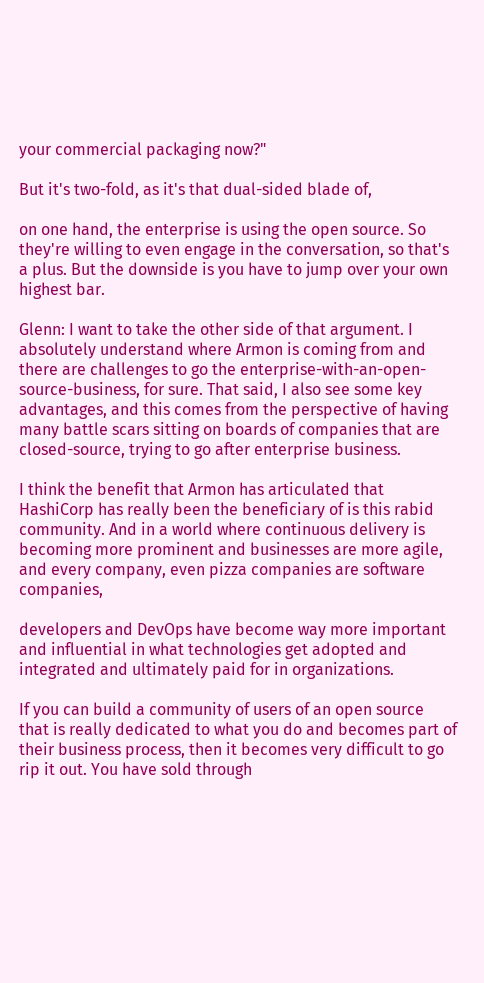your commercial packaging now?"

But it's two-fold, as it's that dual-sided blade of,

on one hand, the enterprise is using the open source. So they're willing to even engage in the conversation, so that's a plus. But the downside is you have to jump over your own highest bar.

Glenn: I want to take the other side of that argument. I absolutely understand where Armon is coming from and there are challenges to go the enterprise-with-an-open-source-business, for sure. That said, I also see some key advantages, and this comes from the perspective of having many battle scars sitting on boards of companies that are closed-source, trying to go after enterprise business.

I think the benefit that Armon has articulated that HashiCorp has really been the beneficiary of is this rabid community. And in a world where continuous delivery is becoming more prominent and businesses are more agile, and every company, even pizza companies are software companies,

developers and DevOps have become way more important and influential in what technologies get adopted and integrated and ultimately paid for in organizations.

If you can build a community of users of an open source that is really dedicated to what you do and becomes part of their business process, then it becomes very difficult to go rip it out. You have sold through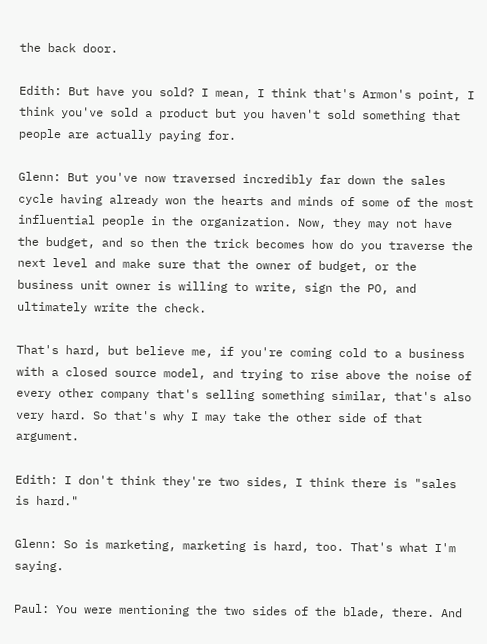the back door.

Edith: But have you sold? I mean, I think that's Armon's point, I think you've sold a product but you haven't sold something that people are actually paying for.

Glenn: But you've now traversed incredibly far down the sales cycle having already won the hearts and minds of some of the most influential people in the organization. Now, they may not have the budget, and so then the trick becomes how do you traverse the next level and make sure that the owner of budget, or the business unit owner is willing to write, sign the PO, and ultimately write the check.

That's hard, but believe me, if you're coming cold to a business with a closed source model, and trying to rise above the noise of every other company that's selling something similar, that's also very hard. So that's why I may take the other side of that argument.

Edith: I don't think they're two sides, I think there is "sales is hard."

Glenn: So is marketing, marketing is hard, too. That's what I'm saying.

Paul: You were mentioning the two sides of the blade, there. And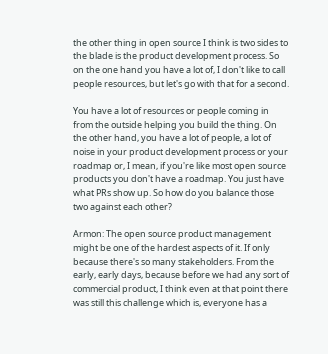the other thing in open source I think is two sides to the blade is the product development process. So on the one hand you have a lot of, I don't like to call people resources, but let's go with that for a second.

You have a lot of resources or people coming in from the outside helping you build the thing. On the other hand, you have a lot of people, a lot of noise in your product development process or your roadmap or, I mean, if you're like most open source products you don't have a roadmap. You just have what PRs show up. So how do you balance those two against each other?

Armon: The open source product management might be one of the hardest aspects of it. If only because there's so many stakeholders. From the early, early days, because before we had any sort of commercial product, I think even at that point there was still this challenge which is, everyone has a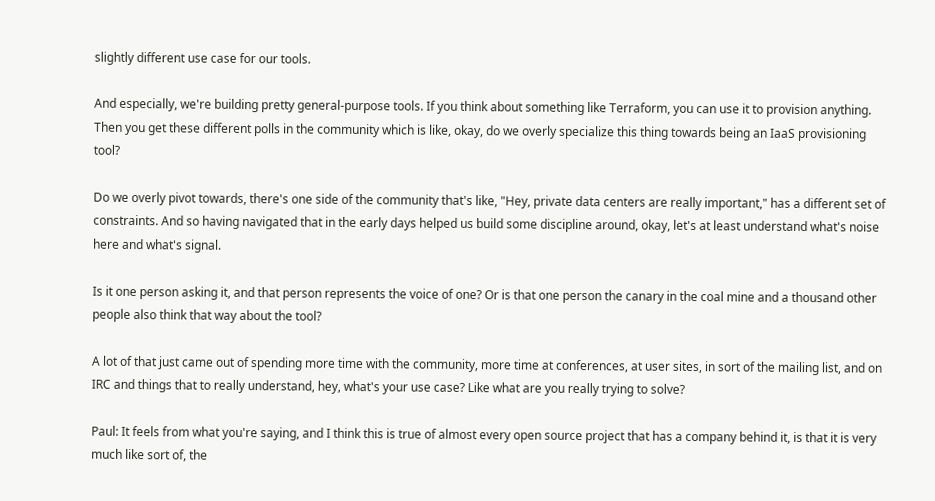slightly different use case for our tools.

And especially, we're building pretty general-purpose tools. If you think about something like Terraform, you can use it to provision anything. Then you get these different polls in the community which is like, okay, do we overly specialize this thing towards being an IaaS provisioning tool?

Do we overly pivot towards, there's one side of the community that's like, "Hey, private data centers are really important," has a different set of constraints. And so having navigated that in the early days helped us build some discipline around, okay, let's at least understand what's noise here and what's signal.

Is it one person asking it, and that person represents the voice of one? Or is that one person the canary in the coal mine and a thousand other people also think that way about the tool?

A lot of that just came out of spending more time with the community, more time at conferences, at user sites, in sort of the mailing list, and on IRC and things that to really understand, hey, what's your use case? Like what are you really trying to solve?

Paul: It feels from what you're saying, and I think this is true of almost every open source project that has a company behind it, is that it is very much like sort of, the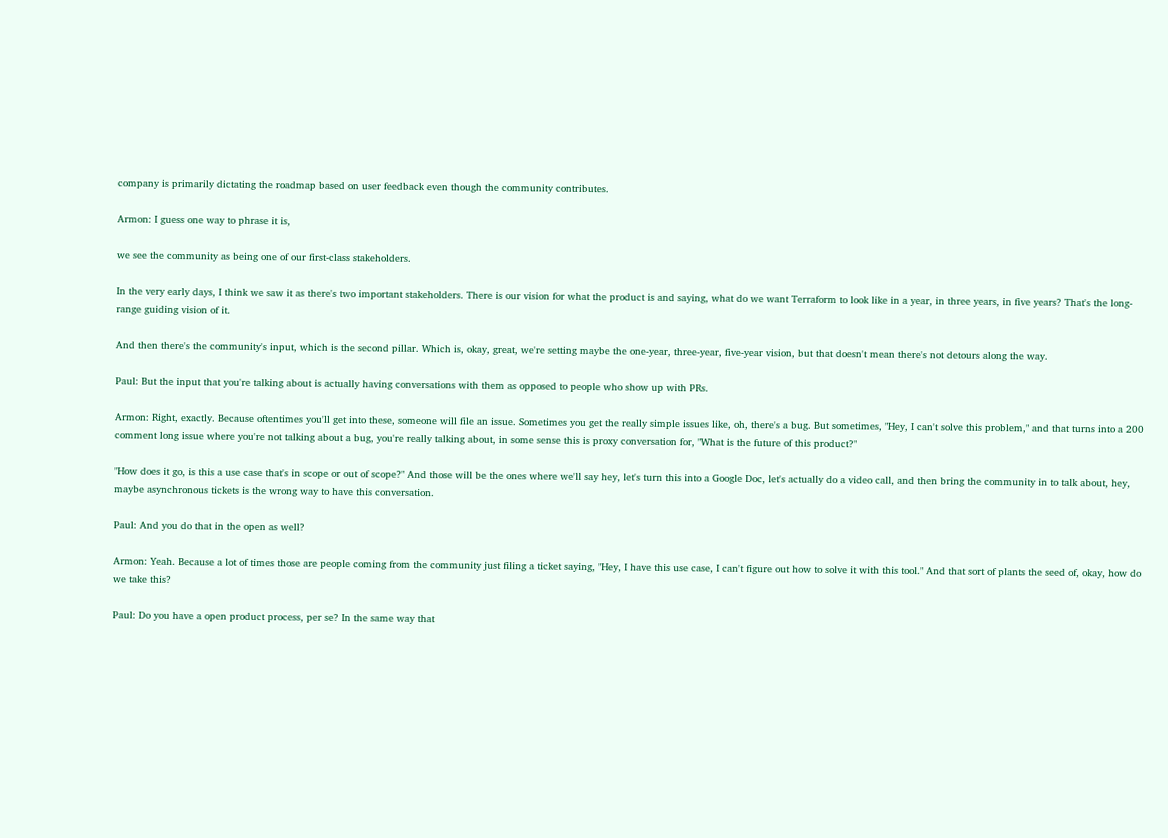company is primarily dictating the roadmap based on user feedback even though the community contributes.

Armon: I guess one way to phrase it is,

we see the community as being one of our first-class stakeholders.

In the very early days, I think we saw it as there's two important stakeholders. There is our vision for what the product is and saying, what do we want Terraform to look like in a year, in three years, in five years? That's the long-range guiding vision of it.

And then there's the community's input, which is the second pillar. Which is, okay, great, we're setting maybe the one-year, three-year, five-year vision, but that doesn't mean there's not detours along the way.

Paul: But the input that you're talking about is actually having conversations with them as opposed to people who show up with PRs.

Armon: Right, exactly. Because oftentimes you'll get into these, someone will file an issue. Sometimes you get the really simple issues like, oh, there's a bug. But sometimes, "Hey, I can't solve this problem," and that turns into a 200 comment long issue where you're not talking about a bug, you're really talking about, in some sense this is proxy conversation for, "What is the future of this product?"

"How does it go, is this a use case that's in scope or out of scope?" And those will be the ones where we'll say hey, let's turn this into a Google Doc, let's actually do a video call, and then bring the community in to talk about, hey, maybe asynchronous tickets is the wrong way to have this conversation.

Paul: And you do that in the open as well?

Armon: Yeah. Because a lot of times those are people coming from the community just filing a ticket saying, "Hey, I have this use case, I can't figure out how to solve it with this tool." And that sort of plants the seed of, okay, how do we take this?

Paul: Do you have a open product process, per se? In the same way that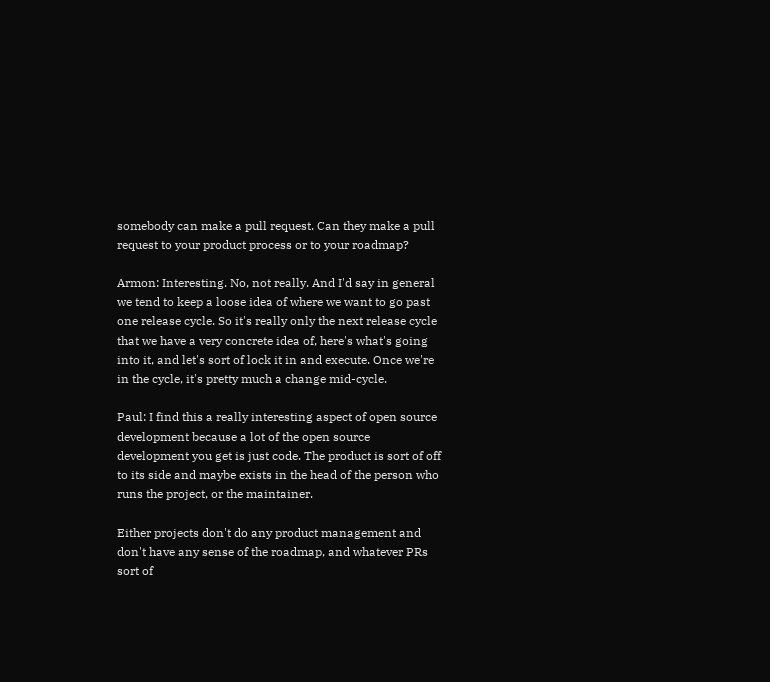somebody can make a pull request. Can they make a pull request to your product process or to your roadmap?

Armon: Interesting. No, not really. And I'd say in general we tend to keep a loose idea of where we want to go past one release cycle. So it's really only the next release cycle that we have a very concrete idea of, here's what's going into it, and let's sort of lock it in and execute. Once we're in the cycle, it's pretty much a change mid-cycle.

Paul: I find this a really interesting aspect of open source development because a lot of the open source development you get is just code. The product is sort of off to its side and maybe exists in the head of the person who runs the project, or the maintainer.

Either projects don't do any product management and don't have any sense of the roadmap, and whatever PRs sort of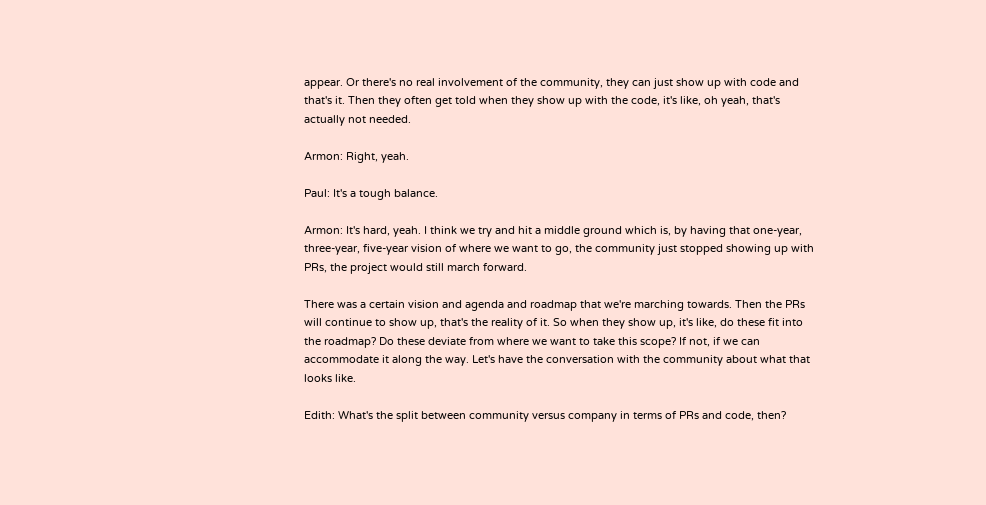appear. Or there's no real involvement of the community, they can just show up with code and that's it. Then they often get told when they show up with the code, it's like, oh yeah, that's actually not needed.

Armon: Right, yeah.

Paul: It's a tough balance.

Armon: It's hard, yeah. I think we try and hit a middle ground which is, by having that one-year, three-year, five-year vision of where we want to go, the community just stopped showing up with PRs, the project would still march forward.

There was a certain vision and agenda and roadmap that we're marching towards. Then the PRs will continue to show up, that's the reality of it. So when they show up, it's like, do these fit into the roadmap? Do these deviate from where we want to take this scope? If not, if we can accommodate it along the way. Let's have the conversation with the community about what that looks like.

Edith: What's the split between community versus company in terms of PRs and code, then?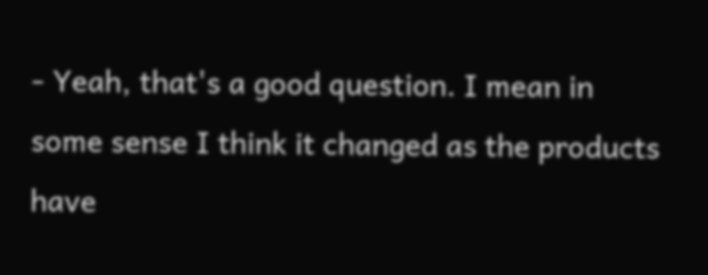- Yeah, that's a good question. I mean in some sense I think it changed as the products have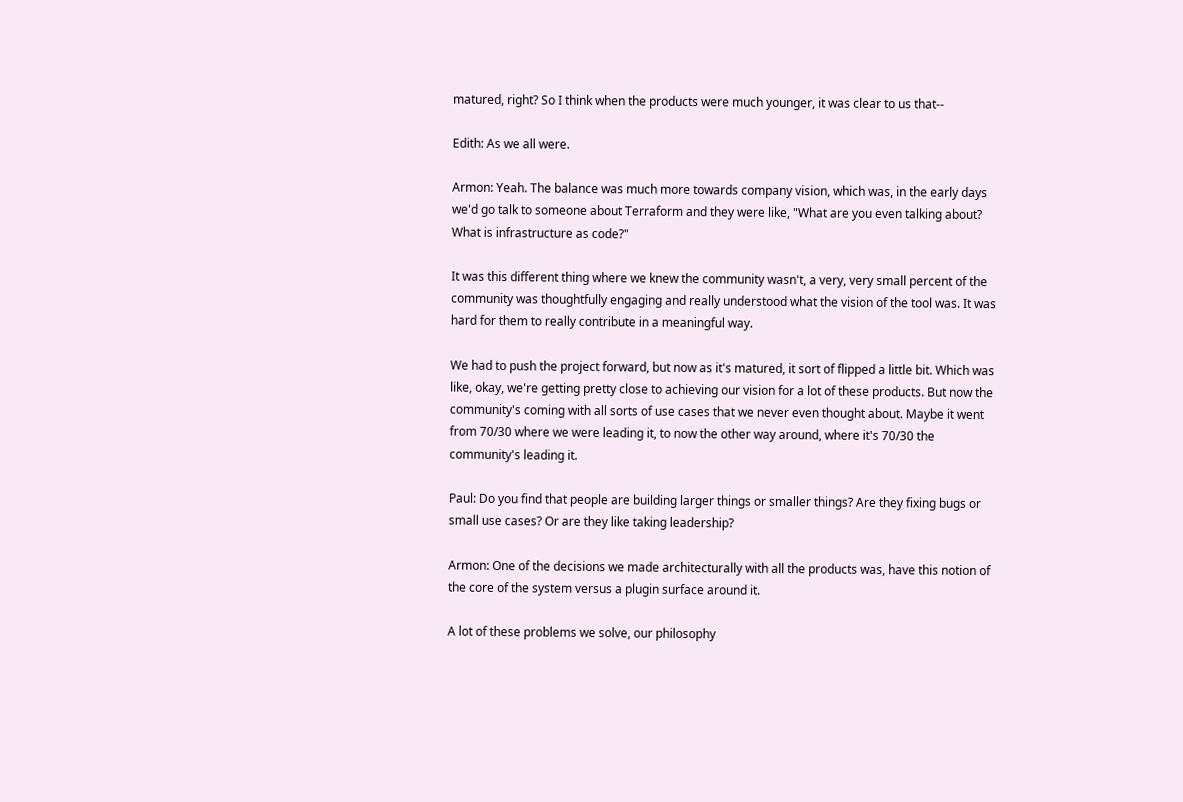matured, right? So I think when the products were much younger, it was clear to us that--

Edith: As we all were.

Armon: Yeah. The balance was much more towards company vision, which was, in the early days we'd go talk to someone about Terraform and they were like, "What are you even talking about? What is infrastructure as code?"

It was this different thing where we knew the community wasn't, a very, very small percent of the community was thoughtfully engaging and really understood what the vision of the tool was. It was hard for them to really contribute in a meaningful way.

We had to push the project forward, but now as it's matured, it sort of flipped a little bit. Which was like, okay, we're getting pretty close to achieving our vision for a lot of these products. But now the community's coming with all sorts of use cases that we never even thought about. Maybe it went from 70/30 where we were leading it, to now the other way around, where it's 70/30 the community's leading it.

Paul: Do you find that people are building larger things or smaller things? Are they fixing bugs or small use cases? Or are they like taking leadership?

Armon: One of the decisions we made architecturally with all the products was, have this notion of the core of the system versus a plugin surface around it.

A lot of these problems we solve, our philosophy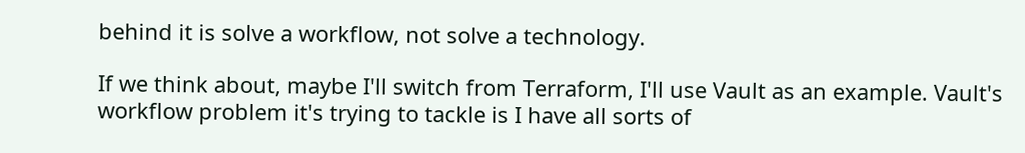behind it is solve a workflow, not solve a technology.

If we think about, maybe I'll switch from Terraform, I'll use Vault as an example. Vault's workflow problem it's trying to tackle is I have all sorts of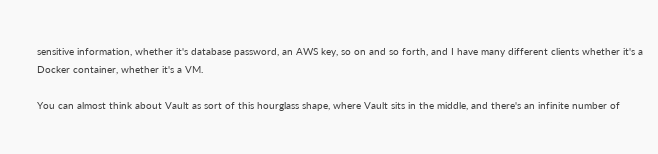sensitive information, whether it's database password, an AWS key, so on and so forth, and I have many different clients whether it's a Docker container, whether it's a VM.

You can almost think about Vault as sort of this hourglass shape, where Vault sits in the middle, and there's an infinite number of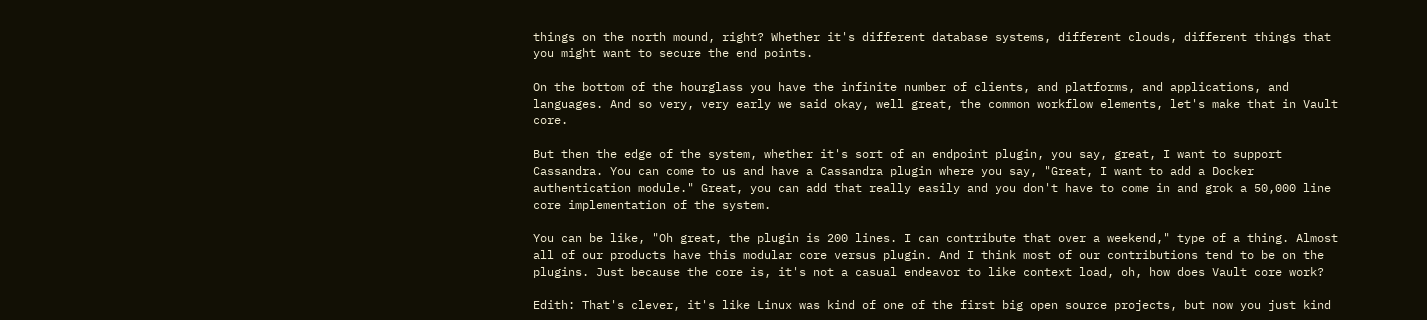things on the north mound, right? Whether it's different database systems, different clouds, different things that you might want to secure the end points.

On the bottom of the hourglass you have the infinite number of clients, and platforms, and applications, and languages. And so very, very early we said okay, well great, the common workflow elements, let's make that in Vault core.

But then the edge of the system, whether it's sort of an endpoint plugin, you say, great, I want to support Cassandra. You can come to us and have a Cassandra plugin where you say, "Great, I want to add a Docker authentication module." Great, you can add that really easily and you don't have to come in and grok a 50,000 line core implementation of the system.

You can be like, "Oh great, the plugin is 200 lines. I can contribute that over a weekend," type of a thing. Almost all of our products have this modular core versus plugin. And I think most of our contributions tend to be on the plugins. Just because the core is, it's not a casual endeavor to like context load, oh, how does Vault core work?

Edith: That's clever, it's like Linux was kind of one of the first big open source projects, but now you just kind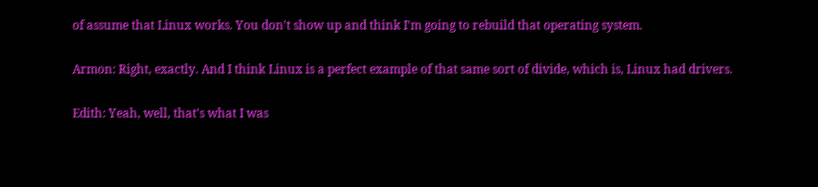of assume that Linux works. You don't show up and think I'm going to rebuild that operating system.

Armon: Right, exactly. And I think Linux is a perfect example of that same sort of divide, which is, Linux had drivers.

Edith: Yeah, well, that's what I was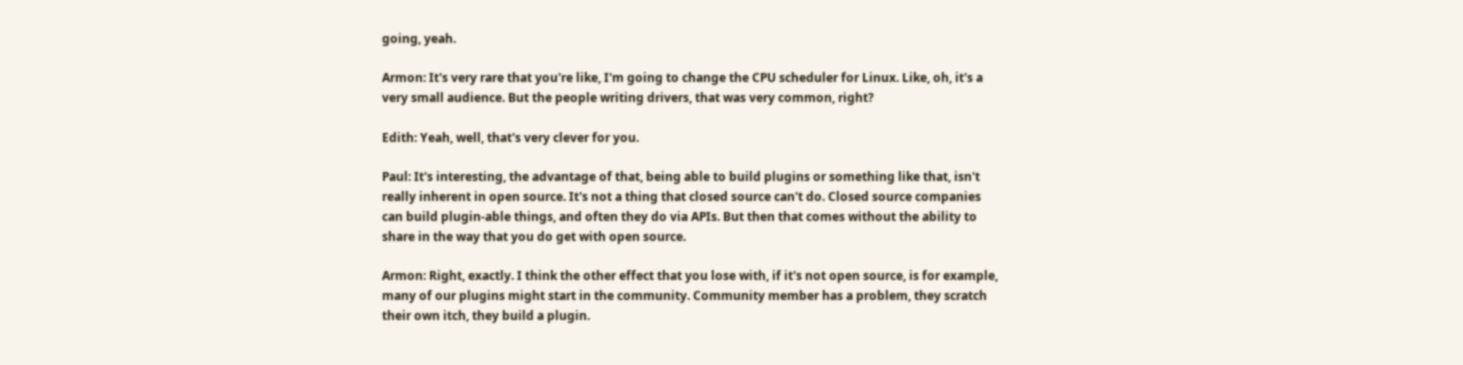going, yeah.

Armon: It's very rare that you're like, I'm going to change the CPU scheduler for Linux. Like, oh, it's a very small audience. But the people writing drivers, that was very common, right?

Edith: Yeah, well, that's very clever for you.

Paul: It's interesting, the advantage of that, being able to build plugins or something like that, isn't really inherent in open source. It's not a thing that closed source can't do. Closed source companies can build plugin-able things, and often they do via APIs. But then that comes without the ability to share in the way that you do get with open source.

Armon: Right, exactly. I think the other effect that you lose with, if it's not open source, is for example, many of our plugins might start in the community. Community member has a problem, they scratch their own itch, they build a plugin.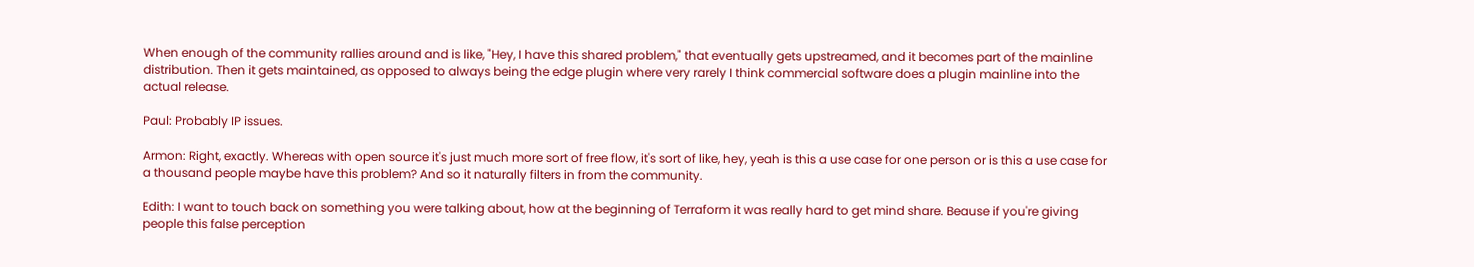When enough of the community rallies around and is like, "Hey, I have this shared problem," that eventually gets upstreamed, and it becomes part of the mainline distribution. Then it gets maintained, as opposed to always being the edge plugin where very rarely I think commercial software does a plugin mainline into the actual release.

Paul: Probably IP issues.

Armon: Right, exactly. Whereas with open source it's just much more sort of free flow, it's sort of like, hey, yeah is this a use case for one person or is this a use case for a thousand people maybe have this problem? And so it naturally filters in from the community.

Edith: I want to touch back on something you were talking about, how at the beginning of Terraform it was really hard to get mind share. Beause if you're giving people this false perception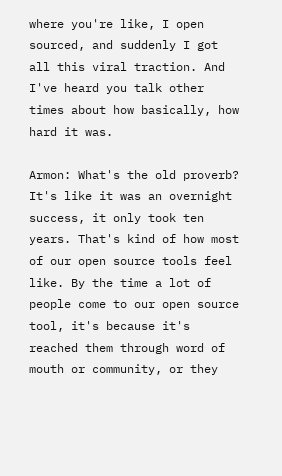where you're like, I open sourced, and suddenly I got all this viral traction. And I've heard you talk other times about how basically, how hard it was.

Armon: What's the old proverb? It's like it was an overnight success, it only took ten years. That's kind of how most of our open source tools feel like. By the time a lot of people come to our open source tool, it's because it's reached them through word of mouth or community, or they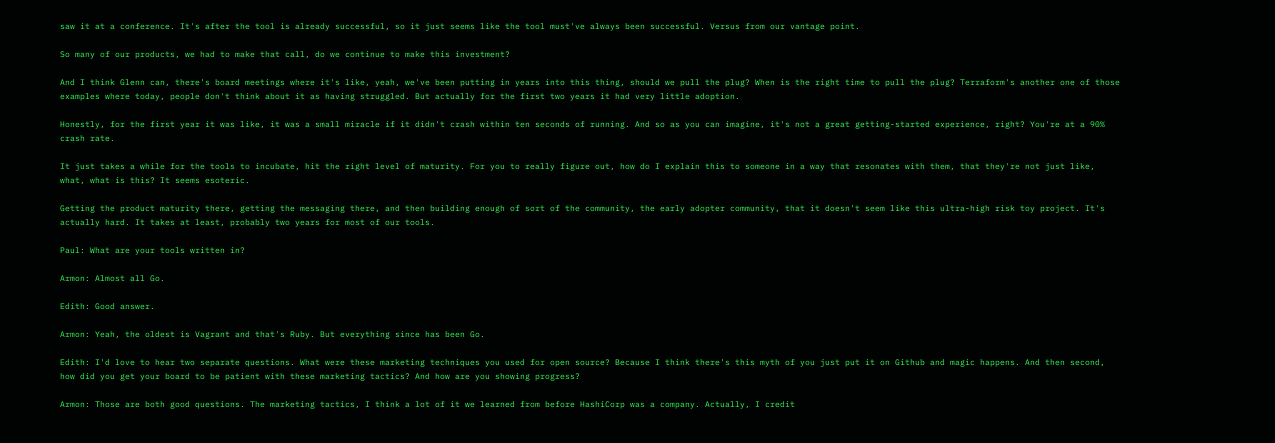saw it at a conference. It's after the tool is already successful, so it just seems like the tool must've always been successful. Versus from our vantage point.

So many of our products, we had to make that call, do we continue to make this investment?

And I think Glenn can, there's board meetings where it's like, yeah, we've been putting in years into this thing, should we pull the plug? When is the right time to pull the plug? Terraform's another one of those examples where today, people don't think about it as having struggled. But actually for the first two years it had very little adoption.

Honestly, for the first year it was like, it was a small miracle if it didn't crash within ten seconds of running. And so as you can imagine, it's not a great getting-started experience, right? You're at a 90% crash rate.

It just takes a while for the tools to incubate, hit the right level of maturity. For you to really figure out, how do I explain this to someone in a way that resonates with them, that they're not just like, what, what is this? It seems esoteric.

Getting the product maturity there, getting the messaging there, and then building enough of sort of the community, the early adopter community, that it doesn't seem like this ultra-high risk toy project. It's actually hard. It takes at least, probably two years for most of our tools.

Paul: What are your tools written in?

Armon: Almost all Go.

Edith: Good answer.

Armon: Yeah, the oldest is Vagrant and that's Ruby. But everything since has been Go.

Edith: I'd love to hear two separate questions. What were these marketing techniques you used for open source? Because I think there's this myth of you just put it on Github and magic happens. And then second, how did you get your board to be patient with these marketing tactics? And how are you showing progress?

Armon: Those are both good questions. The marketing tactics, I think a lot of it we learned from before HashiCorp was a company. Actually, I credit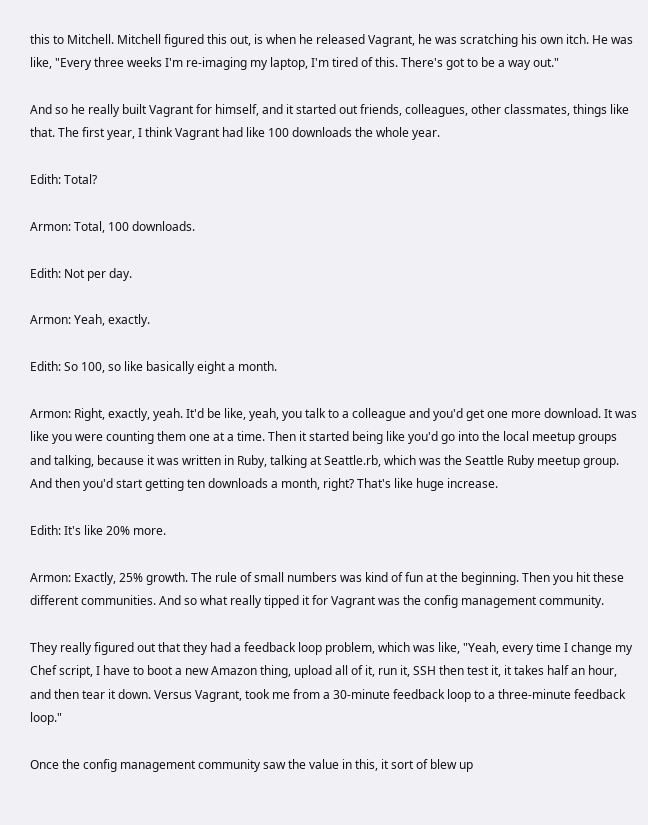this to Mitchell. Mitchell figured this out, is when he released Vagrant, he was scratching his own itch. He was like, "Every three weeks I'm re-imaging my laptop, I'm tired of this. There's got to be a way out."

And so he really built Vagrant for himself, and it started out friends, colleagues, other classmates, things like that. The first year, I think Vagrant had like 100 downloads the whole year.

Edith: Total?

Armon: Total, 100 downloads.

Edith: Not per day.

Armon: Yeah, exactly.

Edith: So 100, so like basically eight a month.

Armon: Right, exactly, yeah. It'd be like, yeah, you talk to a colleague and you'd get one more download. It was like you were counting them one at a time. Then it started being like you'd go into the local meetup groups and talking, because it was written in Ruby, talking at Seattle.rb, which was the Seattle Ruby meetup group. And then you'd start getting ten downloads a month, right? That's like huge increase.

Edith: It's like 20% more.

Armon: Exactly, 25% growth. The rule of small numbers was kind of fun at the beginning. Then you hit these different communities. And so what really tipped it for Vagrant was the config management community.

They really figured out that they had a feedback loop problem, which was like, "Yeah, every time I change my Chef script, I have to boot a new Amazon thing, upload all of it, run it, SSH then test it, it takes half an hour, and then tear it down. Versus Vagrant, took me from a 30-minute feedback loop to a three-minute feedback loop."

Once the config management community saw the value in this, it sort of blew up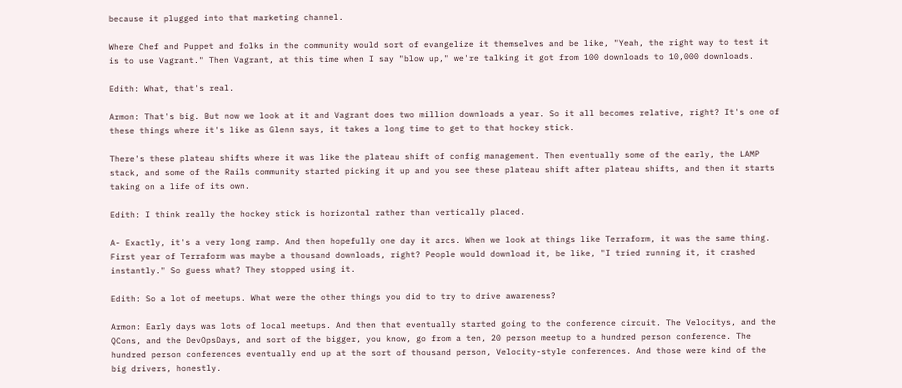because it plugged into that marketing channel.

Where Chef and Puppet and folks in the community would sort of evangelize it themselves and be like, "Yeah, the right way to test it is to use Vagrant." Then Vagrant, at this time when I say "blow up," we're talking it got from 100 downloads to 10,000 downloads.

Edith: What, that's real.

Armon: That's big. But now we look at it and Vagrant does two million downloads a year. So it all becomes relative, right? It's one of these things where it's like as Glenn says, it takes a long time to get to that hockey stick.

There's these plateau shifts where it was like the plateau shift of config management. Then eventually some of the early, the LAMP stack, and some of the Rails community started picking it up and you see these plateau shift after plateau shifts, and then it starts taking on a life of its own.

Edith: I think really the hockey stick is horizontal rather than vertically placed.

A- Exactly, it's a very long ramp. And then hopefully one day it arcs. When we look at things like Terraform, it was the same thing. First year of Terraform was maybe a thousand downloads, right? People would download it, be like, "I tried running it, it crashed instantly." So guess what? They stopped using it.

Edith: So a lot of meetups. What were the other things you did to try to drive awareness?

Armon: Early days was lots of local meetups. And then that eventually started going to the conference circuit. The Velocitys, and the QCons, and the DevOpsDays, and sort of the bigger, you know, go from a ten, 20 person meetup to a hundred person conference. The hundred person conferences eventually end up at the sort of thousand person, Velocity-style conferences. And those were kind of the big drivers, honestly.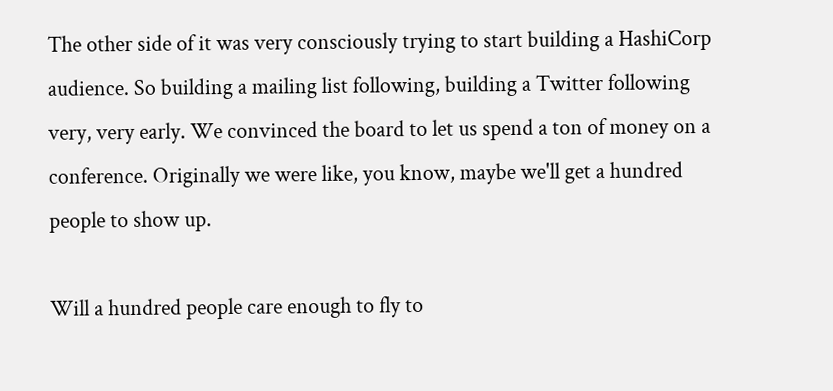The other side of it was very consciously trying to start building a HashiCorp audience. So building a mailing list following, building a Twitter following very, very early. We convinced the board to let us spend a ton of money on a conference. Originally we were like, you know, maybe we'll get a hundred people to show up.

Will a hundred people care enough to fly to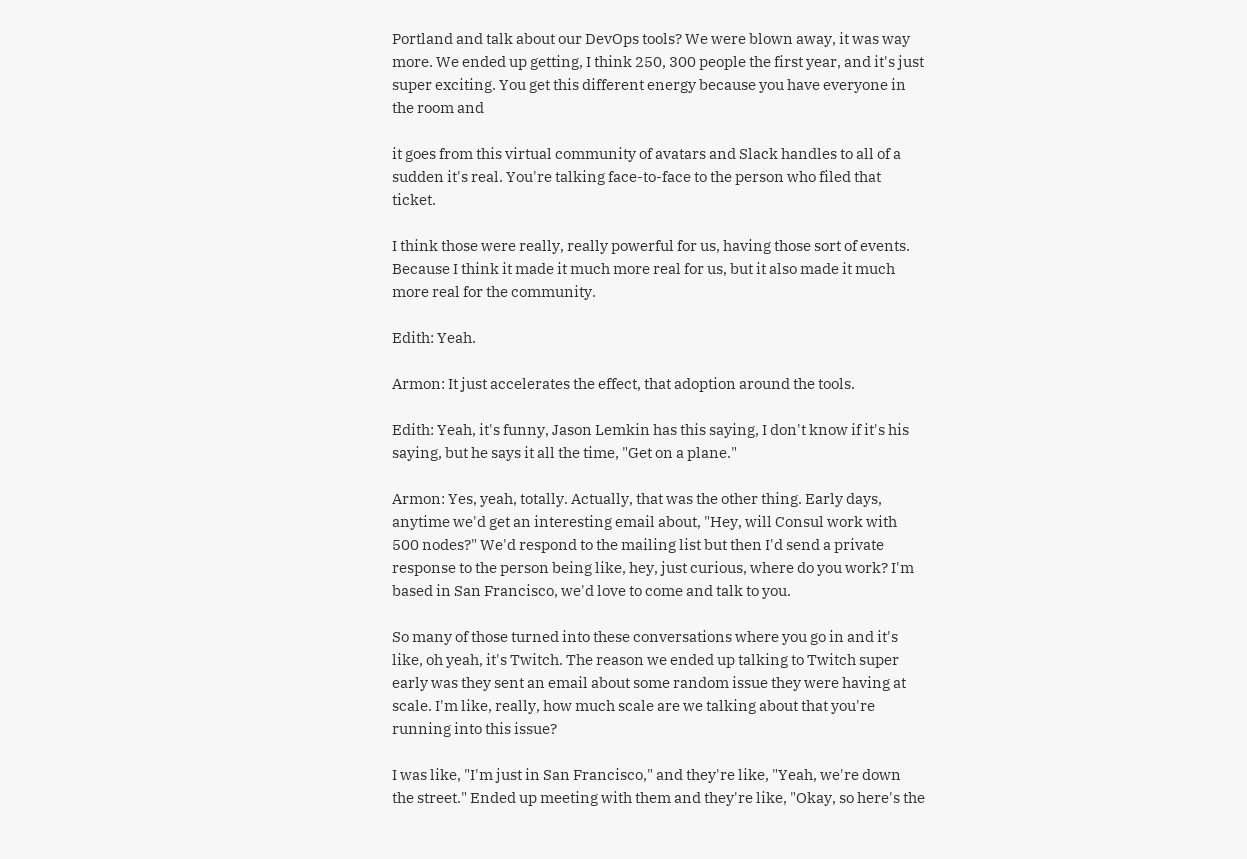Portland and talk about our DevOps tools? We were blown away, it was way more. We ended up getting, I think 250, 300 people the first year, and it's just super exciting. You get this different energy because you have everyone in the room and

it goes from this virtual community of avatars and Slack handles to all of a sudden it's real. You're talking face-to-face to the person who filed that ticket.

I think those were really, really powerful for us, having those sort of events. Because I think it made it much more real for us, but it also made it much more real for the community.

Edith: Yeah.

Armon: It just accelerates the effect, that adoption around the tools.

Edith: Yeah, it's funny, Jason Lemkin has this saying, I don't know if it's his saying, but he says it all the time, "Get on a plane."

Armon: Yes, yeah, totally. Actually, that was the other thing. Early days, anytime we'd get an interesting email about, "Hey, will Consul work with 500 nodes?" We'd respond to the mailing list but then I'd send a private response to the person being like, hey, just curious, where do you work? I'm based in San Francisco, we'd love to come and talk to you.

So many of those turned into these conversations where you go in and it's like, oh yeah, it's Twitch. The reason we ended up talking to Twitch super early was they sent an email about some random issue they were having at scale. I'm like, really, how much scale are we talking about that you're running into this issue?

I was like, "I'm just in San Francisco," and they're like, "Yeah, we're down the street." Ended up meeting with them and they're like, "Okay, so here's the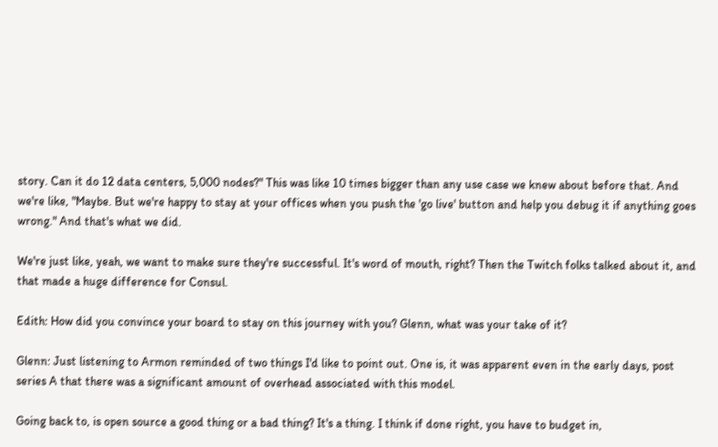story. Can it do 12 data centers, 5,000 nodes?" This was like 10 times bigger than any use case we knew about before that. And we're like, "Maybe. But we're happy to stay at your offices when you push the 'go live' button and help you debug it if anything goes wrong." And that's what we did.

We're just like, yeah, we want to make sure they're successful. It's word of mouth, right? Then the Twitch folks talked about it, and that made a huge difference for Consul.

Edith: How did you convince your board to stay on this journey with you? Glenn, what was your take of it?

Glenn: Just listening to Armon reminded of two things I'd like to point out. One is, it was apparent even in the early days, post series A that there was a significant amount of overhead associated with this model.

Going back to, is open source a good thing or a bad thing? It's a thing. I think if done right, you have to budget in,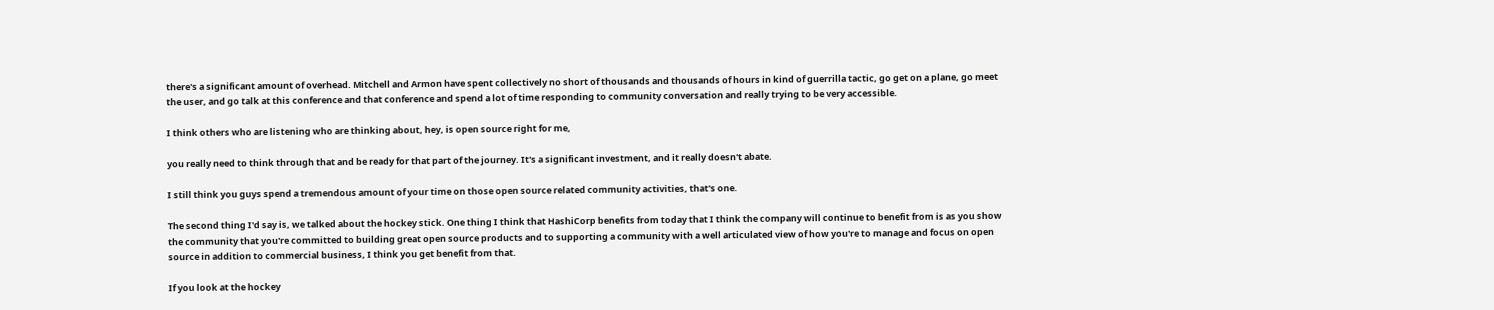there's a significant amount of overhead. Mitchell and Armon have spent collectively no short of thousands and thousands of hours in kind of guerrilla tactic, go get on a plane, go meet the user, and go talk at this conference and that conference and spend a lot of time responding to community conversation and really trying to be very accessible.

I think others who are listening who are thinking about, hey, is open source right for me,

you really need to think through that and be ready for that part of the journey. It's a significant investment, and it really doesn't abate.

I still think you guys spend a tremendous amount of your time on those open source related community activities, that's one.

The second thing I'd say is, we talked about the hockey stick. One thing I think that HashiCorp benefits from today that I think the company will continue to benefit from is as you show the community that you're committed to building great open source products and to supporting a community with a well articulated view of how you're to manage and focus on open source in addition to commercial business, I think you get benefit from that.

If you look at the hockey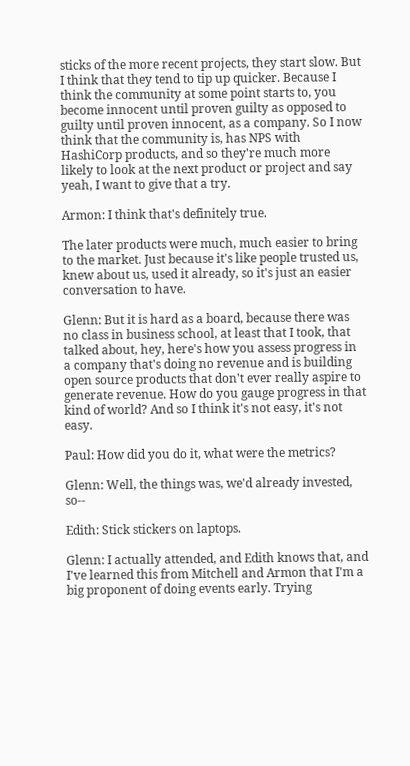sticks of the more recent projects, they start slow. But I think that they tend to tip up quicker. Because I think the community at some point starts to, you become innocent until proven guilty as opposed to guilty until proven innocent, as a company. So I now think that the community is, has NPS with HashiCorp products, and so they're much more likely to look at the next product or project and say yeah, I want to give that a try.

Armon: I think that's definitely true.

The later products were much, much easier to bring to the market. Just because it's like people trusted us, knew about us, used it already, so it's just an easier conversation to have.

Glenn: But it is hard as a board, because there was no class in business school, at least that I took, that talked about, hey, here's how you assess progress in a company that's doing no revenue and is building open source products that don't ever really aspire to generate revenue. How do you gauge progress in that kind of world? And so I think it's not easy, it's not easy.

Paul: How did you do it, what were the metrics?

Glenn: Well, the things was, we'd already invested, so--

Edith: Stick stickers on laptops.

Glenn: I actually attended, and Edith knows that, and I've learned this from Mitchell and Armon that I'm a big proponent of doing events early. Trying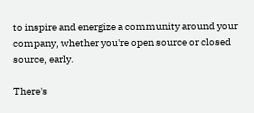to inspire and energize a community around your company, whether you're open source or closed source, early.

There's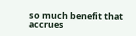so much benefit that accrues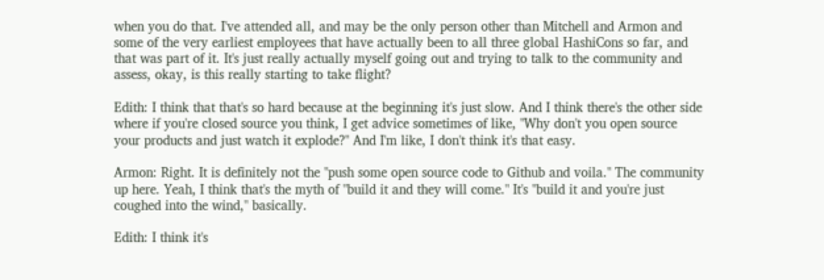when you do that. I've attended all, and may be the only person other than Mitchell and Armon and some of the very earliest employees that have actually been to all three global HashiCons so far, and that was part of it. It's just really actually myself going out and trying to talk to the community and assess, okay, is this really starting to take flight?

Edith: I think that that's so hard because at the beginning it's just slow. And I think there's the other side where if you're closed source you think, I get advice sometimes of like, "Why don't you open source your products and just watch it explode?" And I'm like, I don't think it's that easy.

Armon: Right. It is definitely not the "push some open source code to Github and voila." The community up here. Yeah, I think that's the myth of "build it and they will come." It's "build it and you're just coughed into the wind," basically.

Edith: I think it's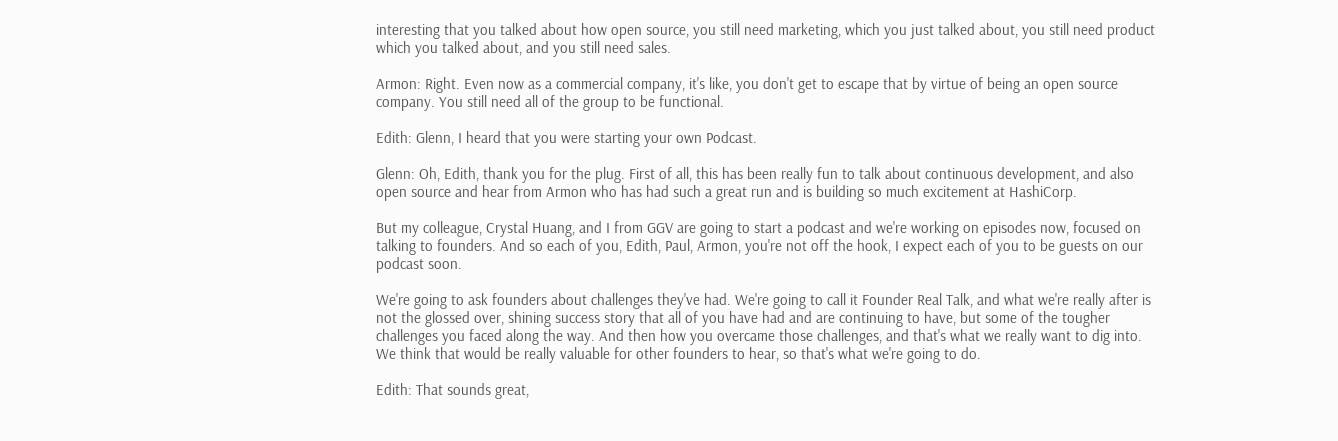interesting that you talked about how open source, you still need marketing, which you just talked about, you still need product which you talked about, and you still need sales.

Armon: Right. Even now as a commercial company, it's like, you don't get to escape that by virtue of being an open source company. You still need all of the group to be functional.

Edith: Glenn, I heard that you were starting your own Podcast.

Glenn: Oh, Edith, thank you for the plug. First of all, this has been really fun to talk about continuous development, and also open source and hear from Armon who has had such a great run and is building so much excitement at HashiCorp.

But my colleague, Crystal Huang, and I from GGV are going to start a podcast and we're working on episodes now, focused on talking to founders. And so each of you, Edith, Paul, Armon, you're not off the hook, I expect each of you to be guests on our podcast soon.

We're going to ask founders about challenges they've had. We're going to call it Founder Real Talk, and what we're really after is not the glossed over, shining success story that all of you have had and are continuing to have, but some of the tougher challenges you faced along the way. And then how you overcame those challenges, and that's what we really want to dig into. We think that would be really valuable for other founders to hear, so that's what we're going to do.

Edith: That sounds great,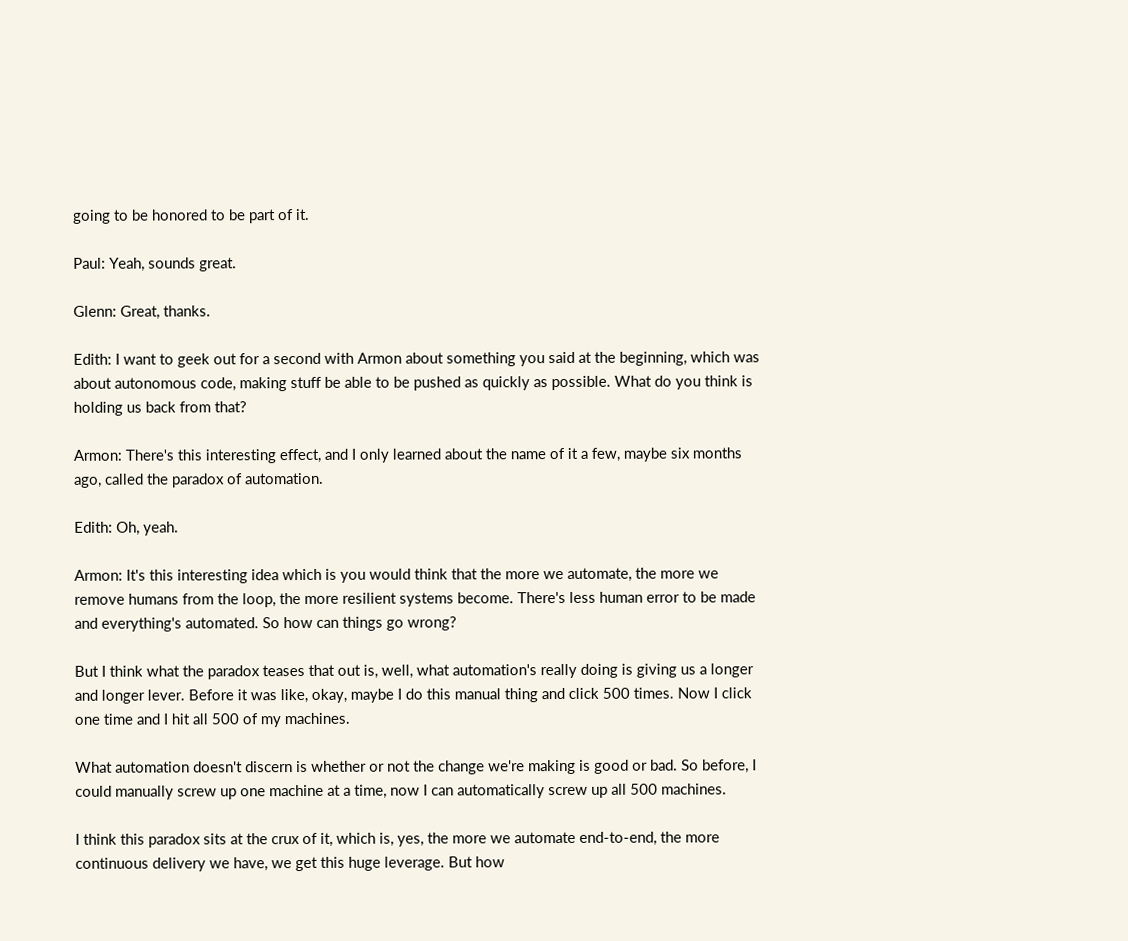going to be honored to be part of it.

Paul: Yeah, sounds great.

Glenn: Great, thanks.

Edith: I want to geek out for a second with Armon about something you said at the beginning, which was about autonomous code, making stuff be able to be pushed as quickly as possible. What do you think is holding us back from that?

Armon: There's this interesting effect, and I only learned about the name of it a few, maybe six months ago, called the paradox of automation.

Edith: Oh, yeah.

Armon: It's this interesting idea which is you would think that the more we automate, the more we remove humans from the loop, the more resilient systems become. There's less human error to be made and everything's automated. So how can things go wrong?

But I think what the paradox teases that out is, well, what automation's really doing is giving us a longer and longer lever. Before it was like, okay, maybe I do this manual thing and click 500 times. Now I click one time and I hit all 500 of my machines.

What automation doesn't discern is whether or not the change we're making is good or bad. So before, I could manually screw up one machine at a time, now I can automatically screw up all 500 machines.

I think this paradox sits at the crux of it, which is, yes, the more we automate end-to-end, the more continuous delivery we have, we get this huge leverage. But how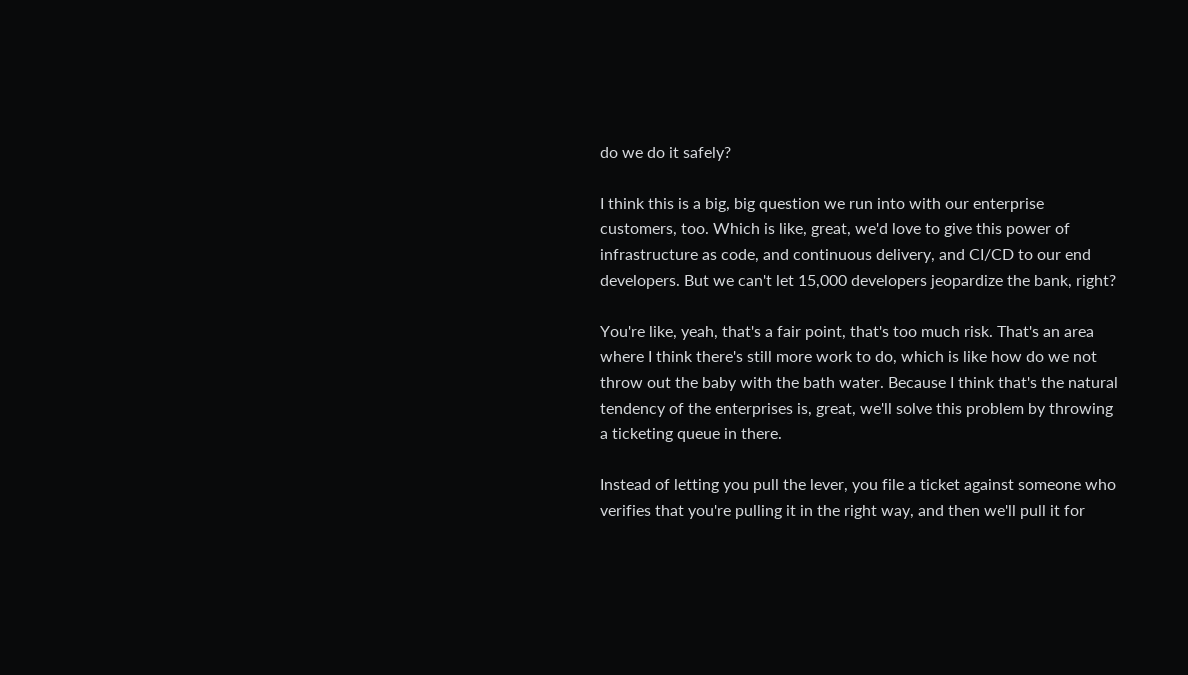do we do it safely?

I think this is a big, big question we run into with our enterprise customers, too. Which is like, great, we'd love to give this power of infrastructure as code, and continuous delivery, and CI/CD to our end developers. But we can't let 15,000 developers jeopardize the bank, right?

You're like, yeah, that's a fair point, that's too much risk. That's an area where I think there's still more work to do, which is like how do we not throw out the baby with the bath water. Because I think that's the natural tendency of the enterprises is, great, we'll solve this problem by throwing a ticketing queue in there.

Instead of letting you pull the lever, you file a ticket against someone who verifies that you're pulling it in the right way, and then we'll pull it for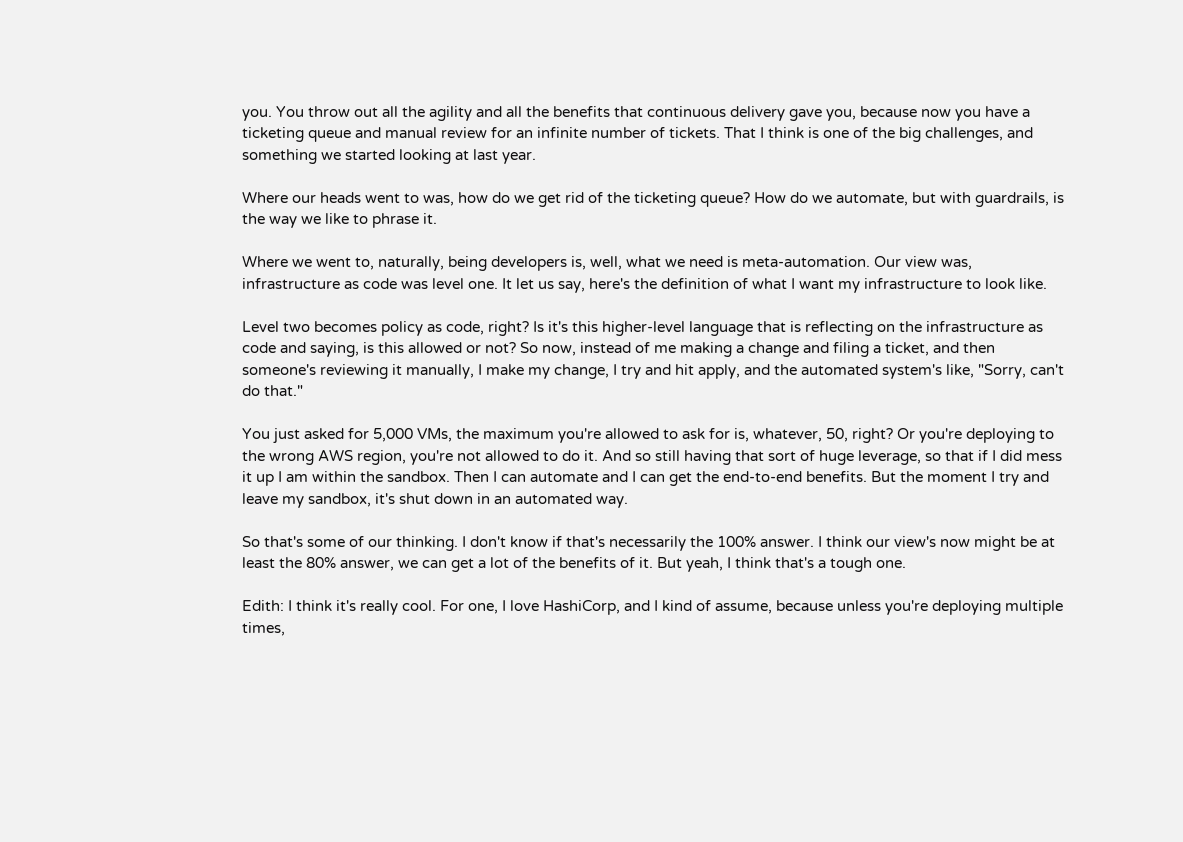you. You throw out all the agility and all the benefits that continuous delivery gave you, because now you have a ticketing queue and manual review for an infinite number of tickets. That I think is one of the big challenges, and something we started looking at last year.

Where our heads went to was, how do we get rid of the ticketing queue? How do we automate, but with guardrails, is the way we like to phrase it.

Where we went to, naturally, being developers is, well, what we need is meta-automation. Our view was, infrastructure as code was level one. It let us say, here's the definition of what I want my infrastructure to look like.

Level two becomes policy as code, right? Is it's this higher-level language that is reflecting on the infrastructure as code and saying, is this allowed or not? So now, instead of me making a change and filing a ticket, and then someone's reviewing it manually, I make my change, I try and hit apply, and the automated system's like, "Sorry, can't do that."

You just asked for 5,000 VMs, the maximum you're allowed to ask for is, whatever, 50, right? Or you're deploying to the wrong AWS region, you're not allowed to do it. And so still having that sort of huge leverage, so that if I did mess it up I am within the sandbox. Then I can automate and I can get the end-to-end benefits. But the moment I try and leave my sandbox, it's shut down in an automated way.

So that's some of our thinking. I don't know if that's necessarily the 100% answer. I think our view's now might be at least the 80% answer, we can get a lot of the benefits of it. But yeah, I think that's a tough one.

Edith: I think it's really cool. For one, I love HashiCorp, and I kind of assume, because unless you're deploying multiple times,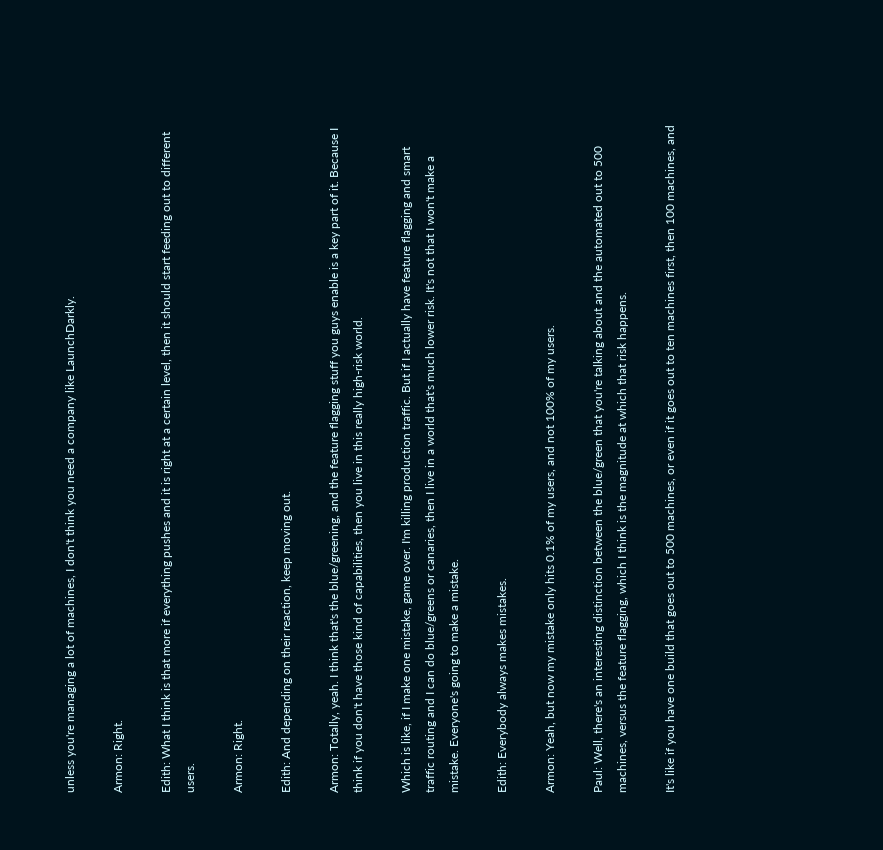unless you're managing a lot of machines, I don't think you need a company like LaunchDarkly.

Armon: Right.

Edith: What I think is that more if everything pushes and it is right at a certain level, then it should start feeding out to different users.

Armon: Right.

Edith: And depending on their reaction, keep moving out.

Armon: Totally, yeah. I think that's the blue/greening, and the feature flagging stuff you guys enable is a key part of it. Because I think if you don't have those kind of capabilities, then you live in this really high-risk world.

Which is like, if I make one mistake, game over. I'm killing production traffic. But if I actually have feature flagging and smart traffic routing and I can do blue/greens or canaries, then I live in a world that's much lower risk. It's not that I won't make a mistake. Everyone's going to make a mistake.

Edith: Everybody always makes mistakes.

Armon: Yeah, but now my mistake only hits 0.1% of my users, and not 100% of my users.

Paul: Well, there's an interesting distinction between the blue/green that you're talking about and the automated out to 500 machines, versus the feature flagging, which I think is the magnitude at which that risk happens.

It's like if you have one build that goes out to 500 machines, or even if it goes out to ten machines first, then 100 machines, and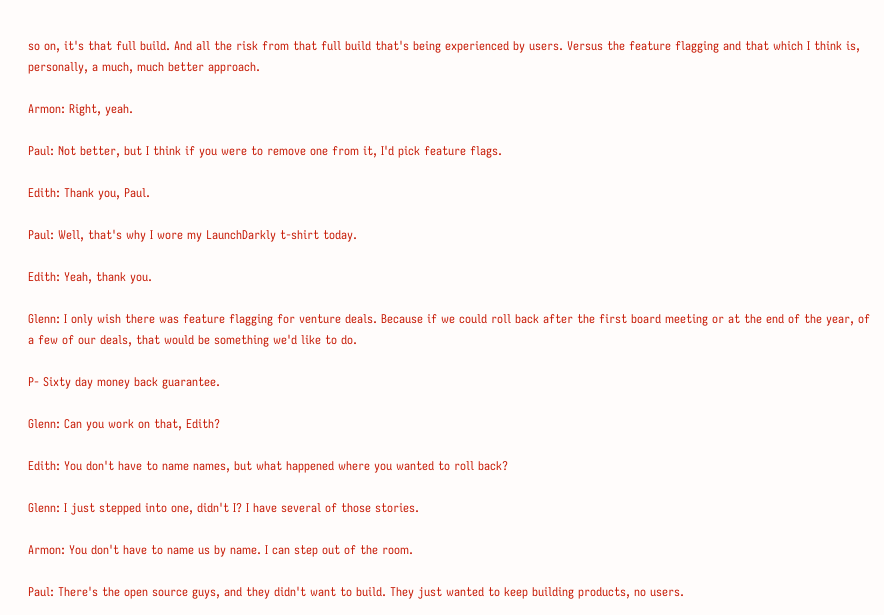so on, it's that full build. And all the risk from that full build that's being experienced by users. Versus the feature flagging and that which I think is, personally, a much, much better approach.

Armon: Right, yeah.

Paul: Not better, but I think if you were to remove one from it, I'd pick feature flags.

Edith: Thank you, Paul.

Paul: Well, that's why I wore my LaunchDarkly t-shirt today.

Edith: Yeah, thank you.

Glenn: I only wish there was feature flagging for venture deals. Because if we could roll back after the first board meeting or at the end of the year, of a few of our deals, that would be something we'd like to do.

P- Sixty day money back guarantee.

Glenn: Can you work on that, Edith?

Edith: You don't have to name names, but what happened where you wanted to roll back?

Glenn: I just stepped into one, didn't I? I have several of those stories.

Armon: You don't have to name us by name. I can step out of the room.

Paul: There's the open source guys, and they didn't want to build. They just wanted to keep building products, no users.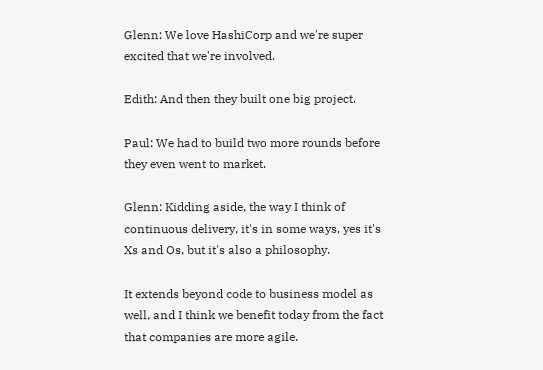Glenn: We love HashiCorp and we're super excited that we're involved.

Edith: And then they built one big project.

Paul: We had to build two more rounds before they even went to market.

Glenn: Kidding aside, the way I think of continuous delivery, it's in some ways, yes it's Xs and Os, but it's also a philosophy.

It extends beyond code to business model as well, and I think we benefit today from the fact that companies are more agile.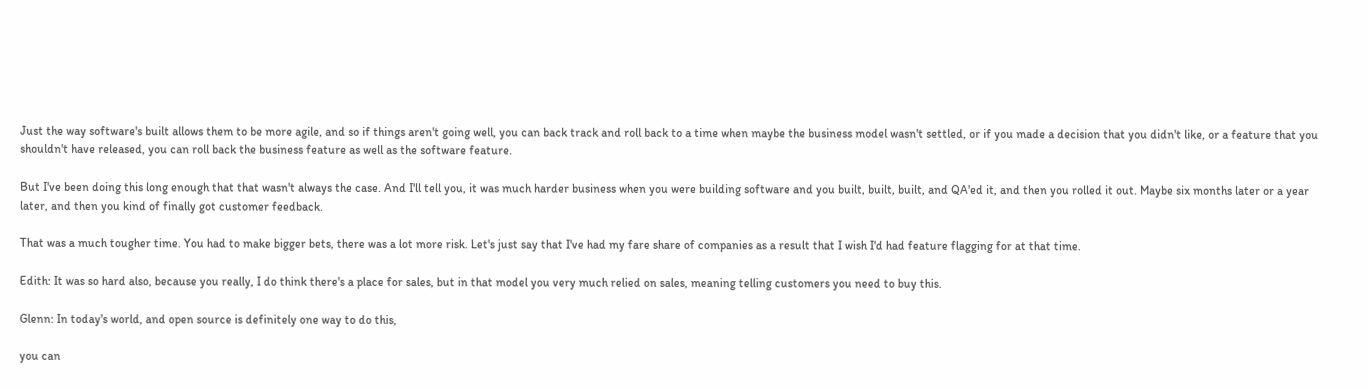Just the way software's built allows them to be more agile, and so if things aren't going well, you can back track and roll back to a time when maybe the business model wasn't settled, or if you made a decision that you didn't like, or a feature that you shouldn't have released, you can roll back the business feature as well as the software feature.

But I've been doing this long enough that that wasn't always the case. And I'll tell you, it was much harder business when you were building software and you built, built, built, and QA'ed it, and then you rolled it out. Maybe six months later or a year later, and then you kind of finally got customer feedback.

That was a much tougher time. You had to make bigger bets, there was a lot more risk. Let's just say that I've had my fare share of companies as a result that I wish I'd had feature flagging for at that time.

Edith: It was so hard also, because you really, I do think there's a place for sales, but in that model you very much relied on sales, meaning telling customers you need to buy this.

Glenn: In today's world, and open source is definitely one way to do this,

you can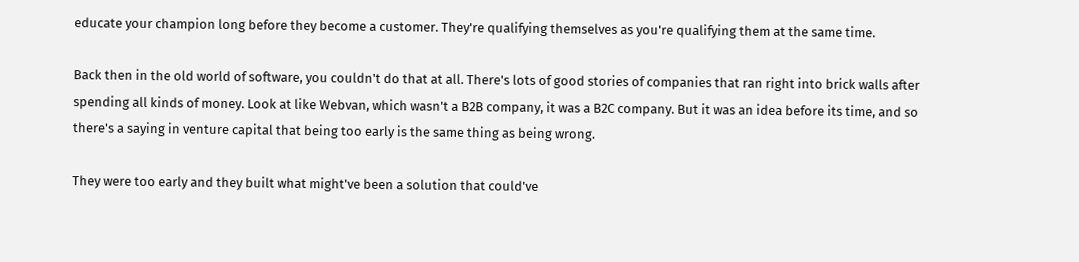educate your champion long before they become a customer. They're qualifying themselves as you're qualifying them at the same time.

Back then in the old world of software, you couldn't do that at all. There's lots of good stories of companies that ran right into brick walls after spending all kinds of money. Look at like Webvan, which wasn't a B2B company, it was a B2C company. But it was an idea before its time, and so there's a saying in venture capital that being too early is the same thing as being wrong.

They were too early and they built what might've been a solution that could've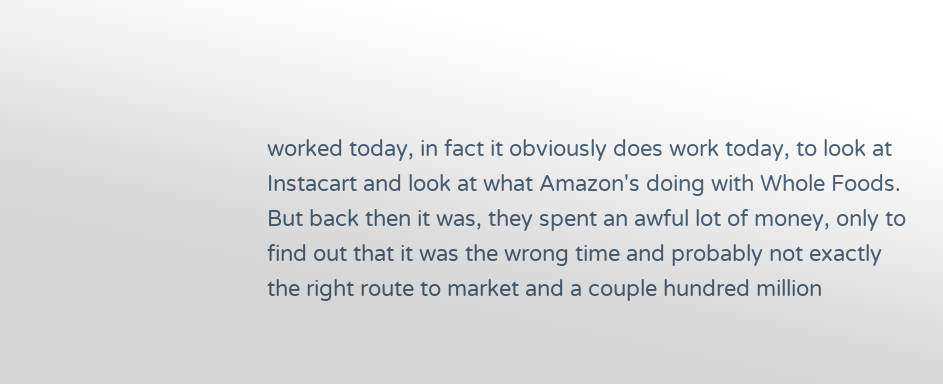worked today, in fact it obviously does work today, to look at Instacart and look at what Amazon's doing with Whole Foods. But back then it was, they spent an awful lot of money, only to find out that it was the wrong time and probably not exactly the right route to market and a couple hundred million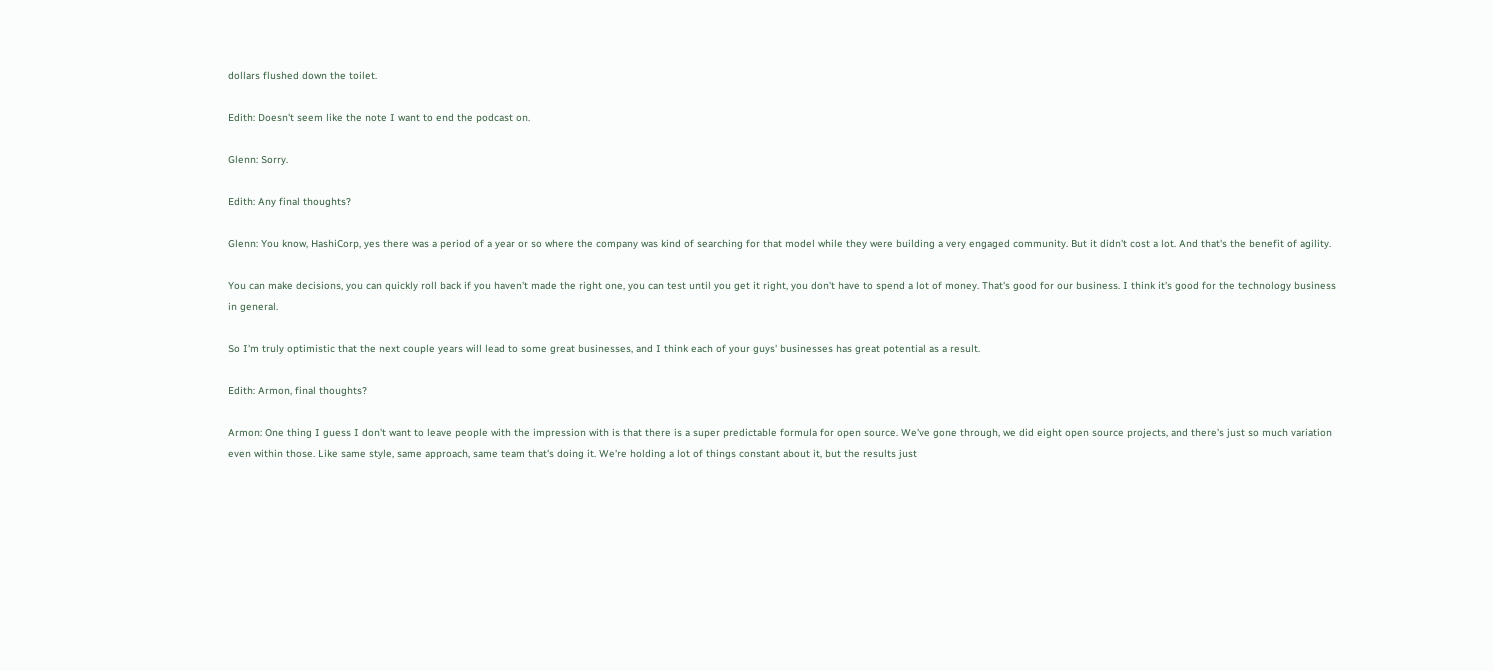dollars flushed down the toilet.

Edith: Doesn't seem like the note I want to end the podcast on.

Glenn: Sorry.

Edith: Any final thoughts?

Glenn: You know, HashiCorp, yes there was a period of a year or so where the company was kind of searching for that model while they were building a very engaged community. But it didn't cost a lot. And that's the benefit of agility.

You can make decisions, you can quickly roll back if you haven't made the right one, you can test until you get it right, you don't have to spend a lot of money. That's good for our business. I think it's good for the technology business in general.

So I'm truly optimistic that the next couple years will lead to some great businesses, and I think each of your guys' businesses has great potential as a result.

Edith: Armon, final thoughts?

Armon: One thing I guess I don't want to leave people with the impression with is that there is a super predictable formula for open source. We've gone through, we did eight open source projects, and there's just so much variation even within those. Like same style, same approach, same team that's doing it. We're holding a lot of things constant about it, but the results just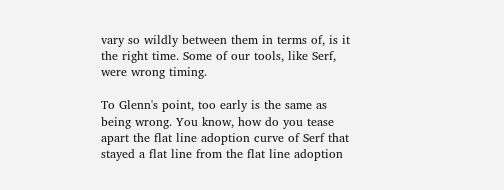vary so wildly between them in terms of, is it the right time. Some of our tools, like Serf, were wrong timing.

To Glenn's point, too early is the same as being wrong. You know, how do you tease apart the flat line adoption curve of Serf that stayed a flat line from the flat line adoption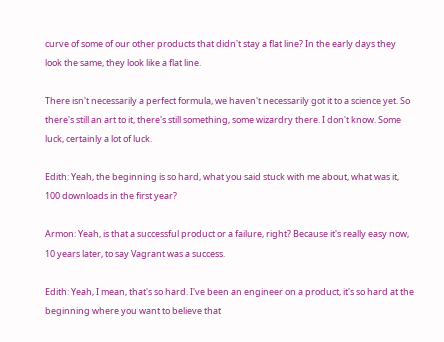curve of some of our other products that didn't stay a flat line? In the early days they look the same, they look like a flat line.

There isn't necessarily a perfect formula, we haven't necessarily got it to a science yet. So there's still an art to it, there's still something, some wizardry there. I don't know. Some luck, certainly a lot of luck.

Edith: Yeah, the beginning is so hard, what you said stuck with me about, what was it, 100 downloads in the first year?

Armon: Yeah, is that a successful product or a failure, right? Because it's really easy now, 10 years later, to say Vagrant was a success.

Edith: Yeah, I mean, that's so hard. I've been an engineer on a product, it's so hard at the beginning where you want to believe that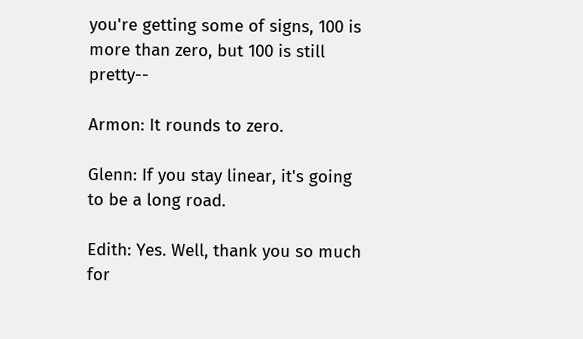you're getting some of signs, 100 is more than zero, but 100 is still pretty--

Armon: It rounds to zero.

Glenn: If you stay linear, it's going to be a long road.

Edith: Yes. Well, thank you so much for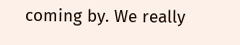coming by. We really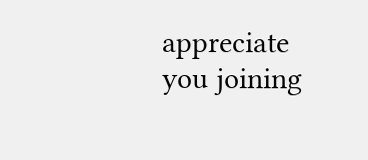appreciate you joining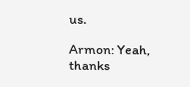us.

Armon: Yeah, thanks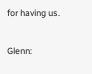for having us.

Glenn: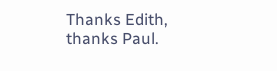Thanks Edith, thanks Paul.